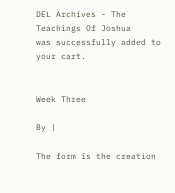DEL Archives - The Teachings Of Joshua
was successfully added to your cart.


Week Three

By |

The form is the creation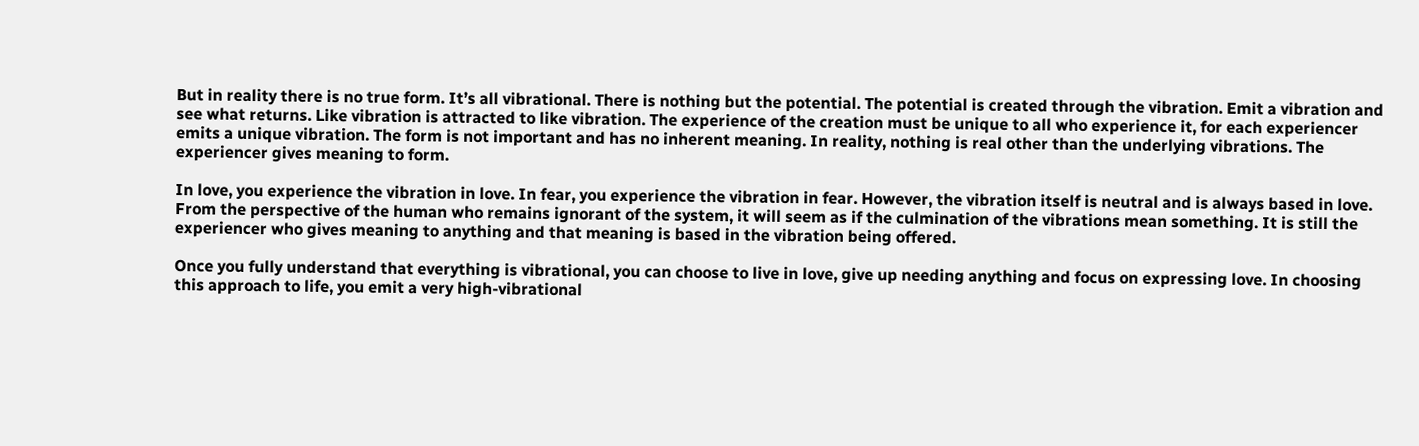But in reality there is no true form. It’s all vibrational. There is nothing but the potential. The potential is created through the vibration. Emit a vibration and see what returns. Like vibration is attracted to like vibration. The experience of the creation must be unique to all who experience it, for each experiencer emits a unique vibration. The form is not important and has no inherent meaning. In reality, nothing is real other than the underlying vibrations. The experiencer gives meaning to form.

In love, you experience the vibration in love. In fear, you experience the vibration in fear. However, the vibration itself is neutral and is always based in love. From the perspective of the human who remains ignorant of the system, it will seem as if the culmination of the vibrations mean something. It is still the experiencer who gives meaning to anything and that meaning is based in the vibration being offered.

Once you fully understand that everything is vibrational, you can choose to live in love, give up needing anything and focus on expressing love. In choosing this approach to life, you emit a very high-vibrational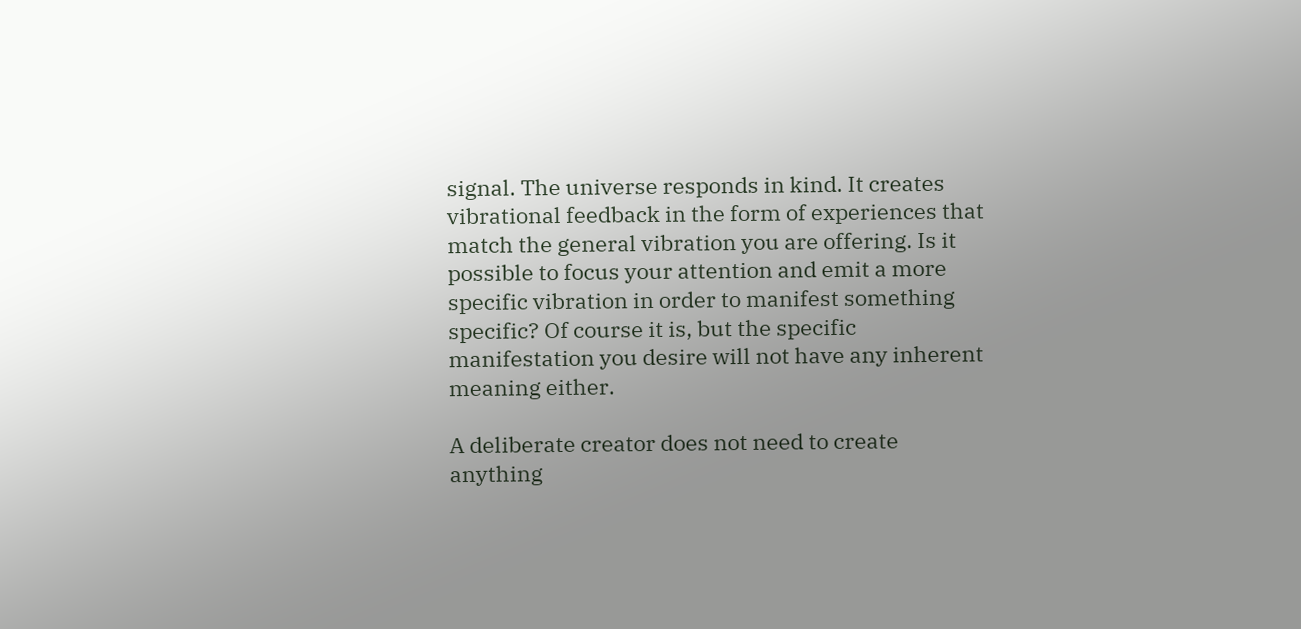signal. The universe responds in kind. It creates vibrational feedback in the form of experiences that match the general vibration you are offering. Is it possible to focus your attention and emit a more specific vibration in order to manifest something specific? Of course it is, but the specific manifestation you desire will not have any inherent meaning either.

A deliberate creator does not need to create anything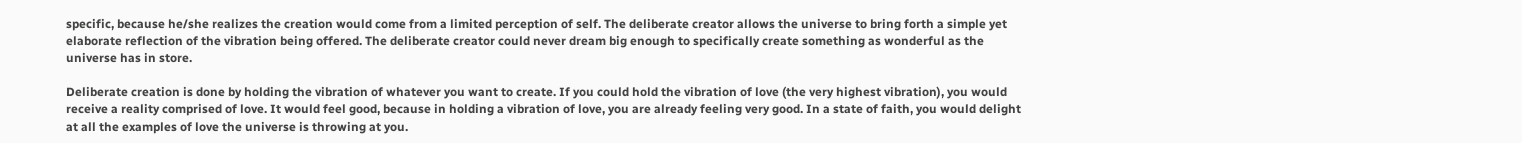specific, because he/she realizes the creation would come from a limited perception of self. The deliberate creator allows the universe to bring forth a simple yet elaborate reflection of the vibration being offered. The deliberate creator could never dream big enough to specifically create something as wonderful as the universe has in store.

Deliberate creation is done by holding the vibration of whatever you want to create. If you could hold the vibration of love (the very highest vibration), you would receive a reality comprised of love. It would feel good, because in holding a vibration of love, you are already feeling very good. In a state of faith, you would delight at all the examples of love the universe is throwing at you.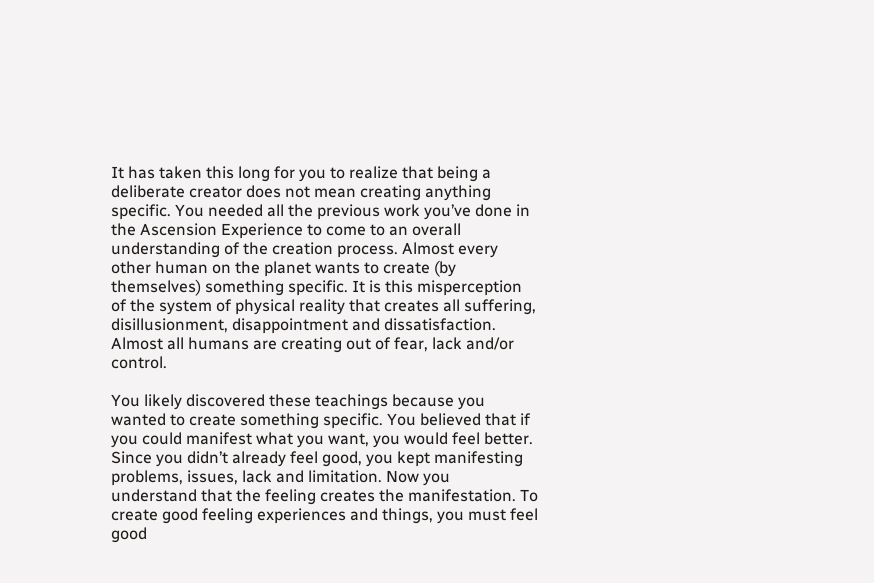It has taken this long for you to realize that being a deliberate creator does not mean creating anything specific. You needed all the previous work you’ve done in the Ascension Experience to come to an overall understanding of the creation process. Almost every other human on the planet wants to create (by themselves) something specific. It is this misperception of the system of physical reality that creates all suffering, disillusionment, disappointment and dissatisfaction. Almost all humans are creating out of fear, lack and/or control.

You likely discovered these teachings because you wanted to create something specific. You believed that if you could manifest what you want, you would feel better. Since you didn’t already feel good, you kept manifesting problems, issues, lack and limitation. Now you understand that the feeling creates the manifestation. To create good feeling experiences and things, you must feel good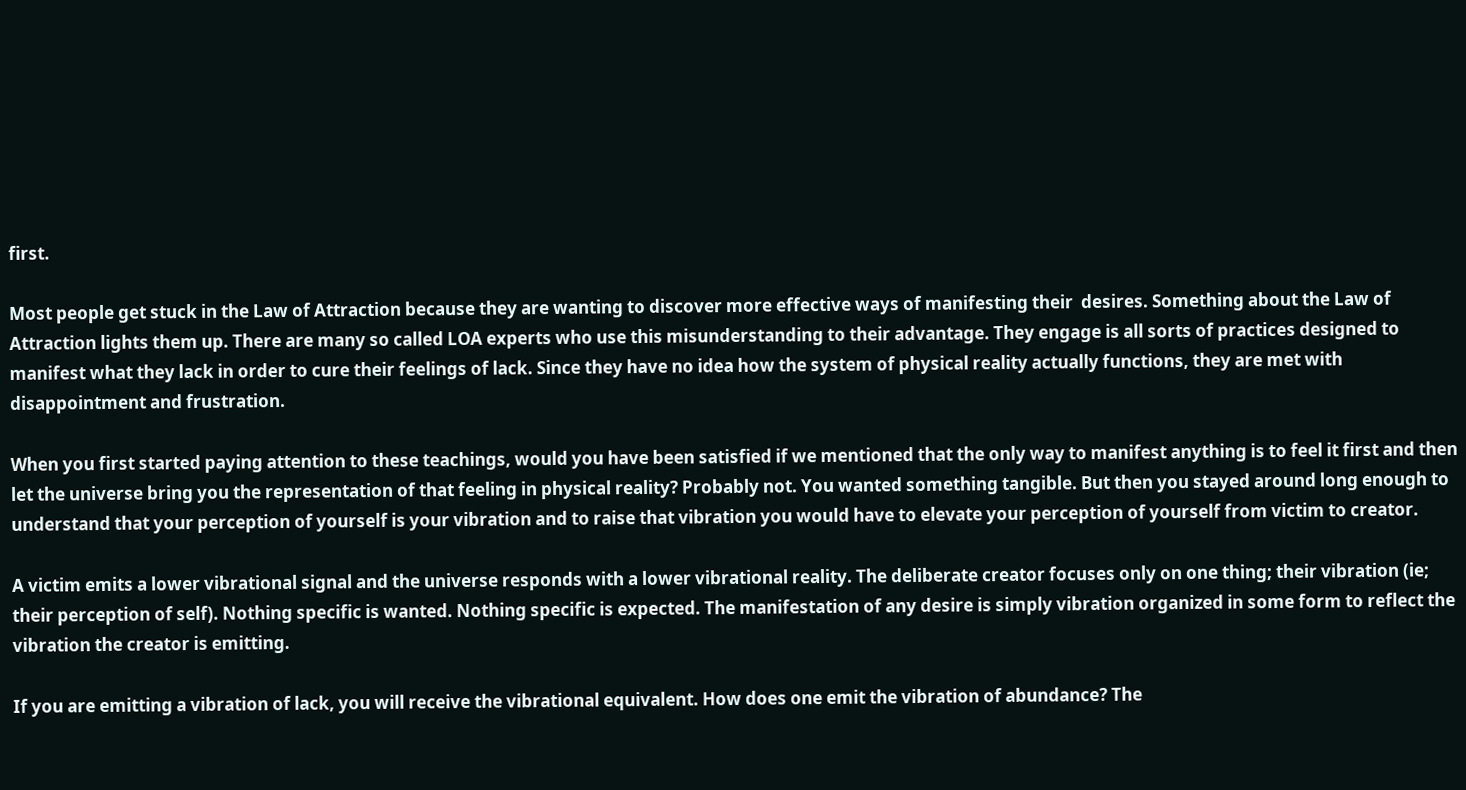first.

Most people get stuck in the Law of Attraction because they are wanting to discover more effective ways of manifesting their  desires. Something about the Law of Attraction lights them up. There are many so called LOA experts who use this misunderstanding to their advantage. They engage is all sorts of practices designed to manifest what they lack in order to cure their feelings of lack. Since they have no idea how the system of physical reality actually functions, they are met with disappointment and frustration.

When you first started paying attention to these teachings, would you have been satisfied if we mentioned that the only way to manifest anything is to feel it first and then let the universe bring you the representation of that feeling in physical reality? Probably not. You wanted something tangible. But then you stayed around long enough to understand that your perception of yourself is your vibration and to raise that vibration you would have to elevate your perception of yourself from victim to creator.

A victim emits a lower vibrational signal and the universe responds with a lower vibrational reality. The deliberate creator focuses only on one thing; their vibration (ie; their perception of self). Nothing specific is wanted. Nothing specific is expected. The manifestation of any desire is simply vibration organized in some form to reflect the vibration the creator is emitting.

If you are emitting a vibration of lack, you will receive the vibrational equivalent. How does one emit the vibration of abundance? The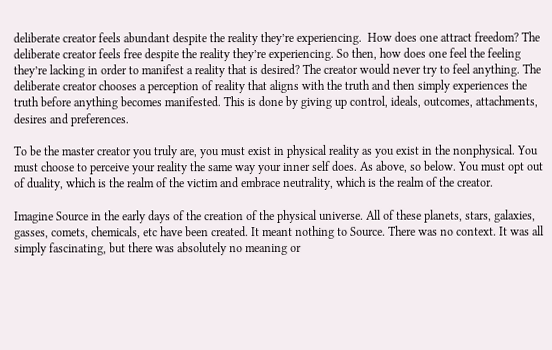deliberate creator feels abundant despite the reality they’re experiencing.  How does one attract freedom? The deliberate creator feels free despite the reality they’re experiencing. So then, how does one feel the feeling they’re lacking in order to manifest a reality that is desired? The creator would never try to feel anything. The deliberate creator chooses a perception of reality that aligns with the truth and then simply experiences the truth before anything becomes manifested. This is done by giving up control, ideals, outcomes, attachments, desires and preferences.

To be the master creator you truly are, you must exist in physical reality as you exist in the nonphysical. You must choose to perceive your reality the same way your inner self does. As above, so below. You must opt out of duality, which is the realm of the victim and embrace neutrality, which is the realm of the creator.

Imagine Source in the early days of the creation of the physical universe. All of these planets, stars, galaxies, gasses, comets, chemicals, etc have been created. It meant nothing to Source. There was no context. It was all simply fascinating, but there was absolutely no meaning or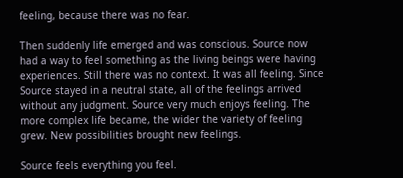feeling, because there was no fear.

Then suddenly life emerged and was conscious. Source now had a way to feel something as the living beings were having experiences. Still there was no context. It was all feeling. Since Source stayed in a neutral state, all of the feelings arrived without any judgment. Source very much enjoys feeling. The more complex life became, the wider the variety of feeling grew. New possibilities brought new feelings.

Source feels everything you feel.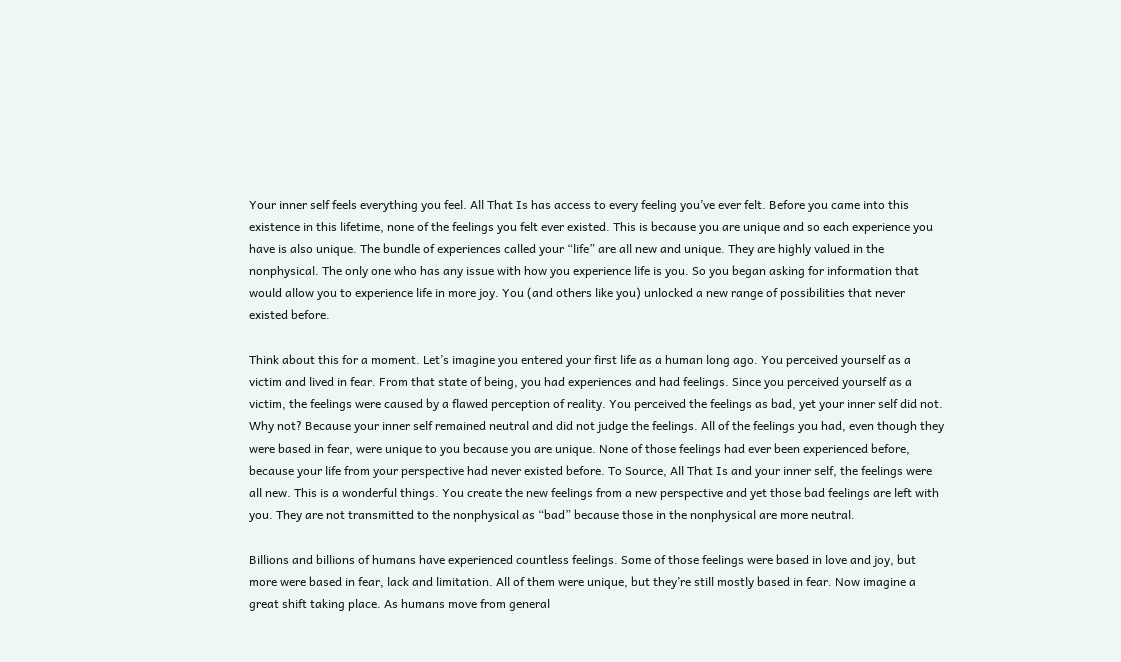Your inner self feels everything you feel. All That Is has access to every feeling you’ve ever felt. Before you came into this existence in this lifetime, none of the feelings you felt ever existed. This is because you are unique and so each experience you have is also unique. The bundle of experiences called your “life” are all new and unique. They are highly valued in the nonphysical. The only one who has any issue with how you experience life is you. So you began asking for information that would allow you to experience life in more joy. You (and others like you) unlocked a new range of possibilities that never existed before.

Think about this for a moment. Let’s imagine you entered your first life as a human long ago. You perceived yourself as a victim and lived in fear. From that state of being, you had experiences and had feelings. Since you perceived yourself as a victim, the feelings were caused by a flawed perception of reality. You perceived the feelings as bad, yet your inner self did not. Why not? Because your inner self remained neutral and did not judge the feelings. All of the feelings you had, even though they were based in fear, were unique to you because you are unique. None of those feelings had ever been experienced before, because your life from your perspective had never existed before. To Source, All That Is and your inner self, the feelings were all new. This is a wonderful things. You create the new feelings from a new perspective and yet those bad feelings are left with you. They are not transmitted to the nonphysical as “bad” because those in the nonphysical are more neutral.

Billions and billions of humans have experienced countless feelings. Some of those feelings were based in love and joy, but more were based in fear, lack and limitation. All of them were unique, but they’re still mostly based in fear. Now imagine a great shift taking place. As humans move from general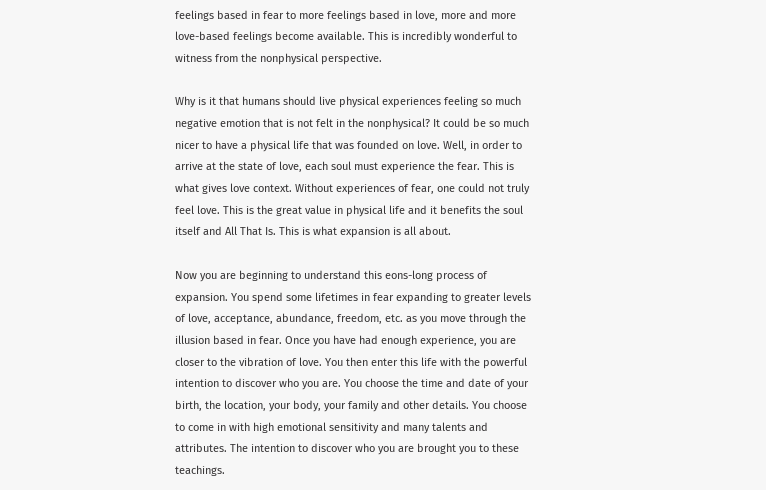feelings based in fear to more feelings based in love, more and more love-based feelings become available. This is incredibly wonderful to witness from the nonphysical perspective.

Why is it that humans should live physical experiences feeling so much negative emotion that is not felt in the nonphysical? It could be so much nicer to have a physical life that was founded on love. Well, in order to arrive at the state of love, each soul must experience the fear. This is what gives love context. Without experiences of fear, one could not truly feel love. This is the great value in physical life and it benefits the soul itself and All That Is. This is what expansion is all about.

Now you are beginning to understand this eons-long process of expansion. You spend some lifetimes in fear expanding to greater levels of love, acceptance, abundance, freedom, etc. as you move through the illusion based in fear. Once you have had enough experience, you are closer to the vibration of love. You then enter this life with the powerful intention to discover who you are. You choose the time and date of your birth, the location, your body, your family and other details. You choose to come in with high emotional sensitivity and many talents and attributes. The intention to discover who you are brought you to these teachings.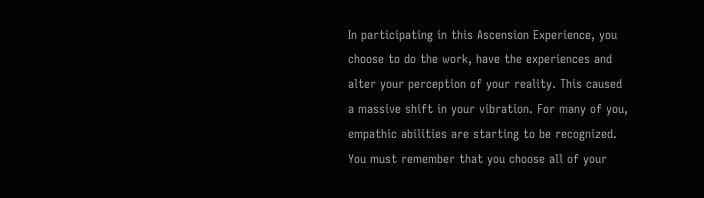In participating in this Ascension Experience, you choose to do the work, have the experiences and alter your perception of your reality. This caused a massive shift in your vibration. For many of you, empathic abilities are starting to be recognized. You must remember that you choose all of your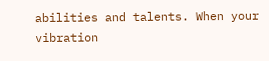abilities and talents. When your vibration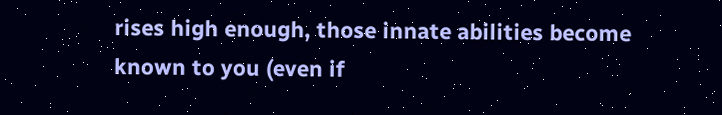rises high enough, those innate abilities become known to you (even if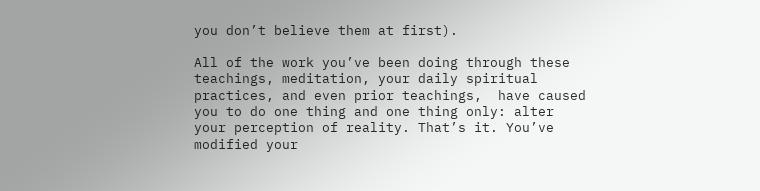you don’t believe them at first).

All of the work you’ve been doing through these teachings, meditation, your daily spiritual practices, and even prior teachings,  have caused you to do one thing and one thing only: alter your perception of reality. That’s it. You’ve modified your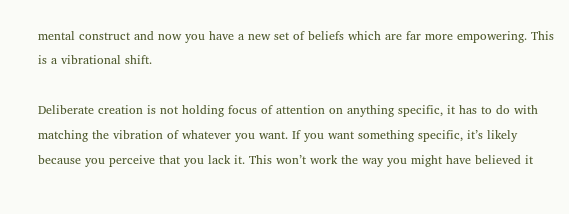mental construct and now you have a new set of beliefs which are far more empowering. This is a vibrational shift.

Deliberate creation is not holding focus of attention on anything specific, it has to do with matching the vibration of whatever you want. If you want something specific, it’s likely because you perceive that you lack it. This won’t work the way you might have believed it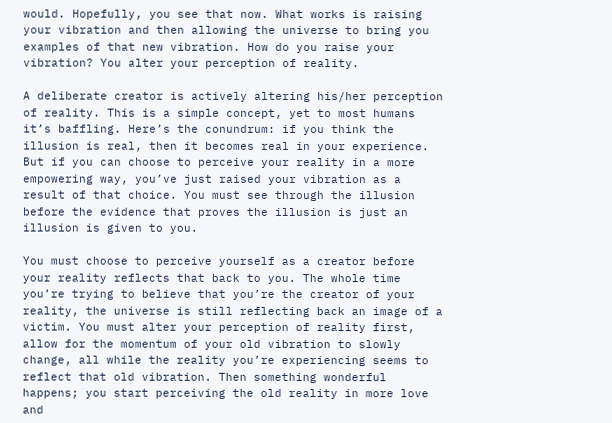would. Hopefully, you see that now. What works is raising your vibration and then allowing the universe to bring you examples of that new vibration. How do you raise your vibration? You alter your perception of reality.

A deliberate creator is actively altering his/her perception of reality. This is a simple concept, yet to most humans it’s baffling. Here’s the conundrum: if you think the illusion is real, then it becomes real in your experience. But if you can choose to perceive your reality in a more empowering way, you’ve just raised your vibration as a result of that choice. You must see through the illusion before the evidence that proves the illusion is just an illusion is given to you.

You must choose to perceive yourself as a creator before your reality reflects that back to you. The whole time you’re trying to believe that you’re the creator of your reality, the universe is still reflecting back an image of a victim. You must alter your perception of reality first, allow for the momentum of your old vibration to slowly change, all while the reality you’re experiencing seems to reflect that old vibration. Then something wonderful happens; you start perceiving the old reality in more love and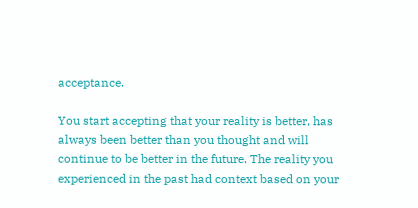acceptance.

You start accepting that your reality is better, has always been better than you thought and will continue to be better in the future. The reality you experienced in the past had context based on your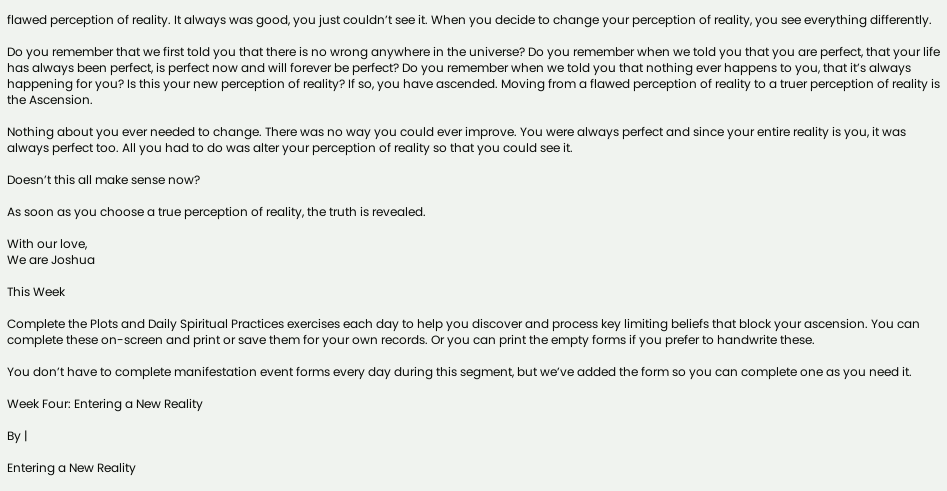flawed perception of reality. It always was good, you just couldn’t see it. When you decide to change your perception of reality, you see everything differently.

Do you remember that we first told you that there is no wrong anywhere in the universe? Do you remember when we told you that you are perfect, that your life has always been perfect, is perfect now and will forever be perfect? Do you remember when we told you that nothing ever happens to you, that it’s always happening for you? Is this your new perception of reality? If so, you have ascended. Moving from a flawed perception of reality to a truer perception of reality is the Ascension.

Nothing about you ever needed to change. There was no way you could ever improve. You were always perfect and since your entire reality is you, it was always perfect too. All you had to do was alter your perception of reality so that you could see it.

Doesn’t this all make sense now?

As soon as you choose a true perception of reality, the truth is revealed.

With our love,
We are Joshua

This Week

Complete the Plots and Daily Spiritual Practices exercises each day to help you discover and process key limiting beliefs that block your ascension. You can complete these on-screen and print or save them for your own records. Or you can print the empty forms if you prefer to handwrite these.

You don’t have to complete manifestation event forms every day during this segment, but we’ve added the form so you can complete one as you need it.

Week Four: Entering a New Reality

By |

Entering a New Reality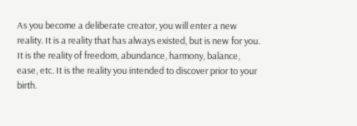As you become a deliberate creator, you will enter a new reality. It is a reality that has always existed, but is new for you. It is the reality of freedom, abundance, harmony, balance, ease, etc. It is the reality you intended to discover prior to your birth.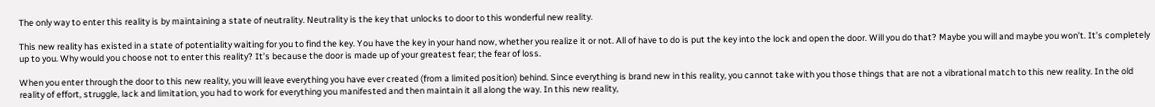The only way to enter this reality is by maintaining a state of neutrality. Neutrality is the key that unlocks to door to this wonderful new reality.

This new reality has existed in a state of potentiality waiting for you to find the key. You have the key in your hand now, whether you realize it or not. All of have to do is put the key into the lock and open the door. Will you do that? Maybe you will and maybe you won’t. It’s completely up to you. Why would you choose not to enter this reality? It’s because the door is made up of your greatest fear; the fear of loss.

When you enter through the door to this new reality, you will leave everything you have ever created (from a limited position) behind. Since everything is brand new in this reality, you cannot take with you those things that are not a vibrational match to this new reality. In the old reality of effort, struggle, lack and limitation, you had to work for everything you manifested and then maintain it all along the way. In this new reality,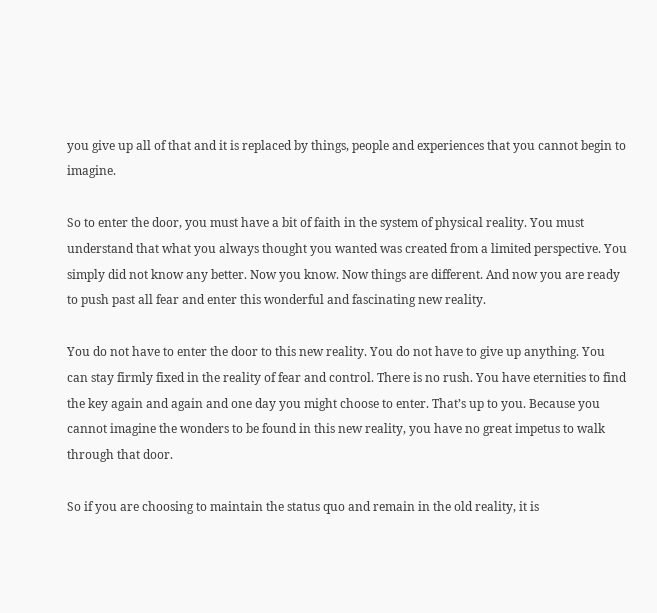you give up all of that and it is replaced by things, people and experiences that you cannot begin to imagine.

So to enter the door, you must have a bit of faith in the system of physical reality. You must understand that what you always thought you wanted was created from a limited perspective. You simply did not know any better. Now you know. Now things are different. And now you are ready to push past all fear and enter this wonderful and fascinating new reality.

You do not have to enter the door to this new reality. You do not have to give up anything. You can stay firmly fixed in the reality of fear and control. There is no rush. You have eternities to find the key again and again and one day you might choose to enter. That’s up to you. Because you cannot imagine the wonders to be found in this new reality, you have no great impetus to walk through that door.

So if you are choosing to maintain the status quo and remain in the old reality, it is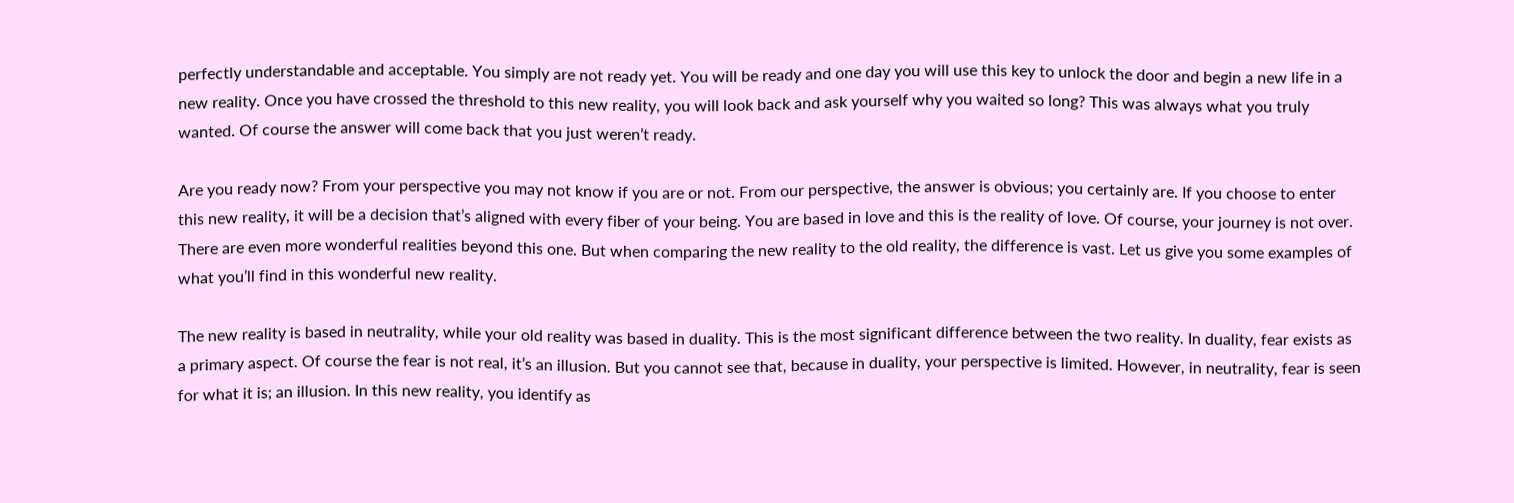perfectly understandable and acceptable. You simply are not ready yet. You will be ready and one day you will use this key to unlock the door and begin a new life in a new reality. Once you have crossed the threshold to this new reality, you will look back and ask yourself why you waited so long? This was always what you truly wanted. Of course the answer will come back that you just weren’t ready.

Are you ready now? From your perspective you may not know if you are or not. From our perspective, the answer is obvious; you certainly are. If you choose to enter this new reality, it will be a decision that’s aligned with every fiber of your being. You are based in love and this is the reality of love. Of course, your journey is not over. There are even more wonderful realities beyond this one. But when comparing the new reality to the old reality, the difference is vast. Let us give you some examples of what you’ll find in this wonderful new reality.

The new reality is based in neutrality, while your old reality was based in duality. This is the most significant difference between the two reality. In duality, fear exists as a primary aspect. Of course the fear is not real, it’s an illusion. But you cannot see that, because in duality, your perspective is limited. However, in neutrality, fear is seen for what it is; an illusion. In this new reality, you identify as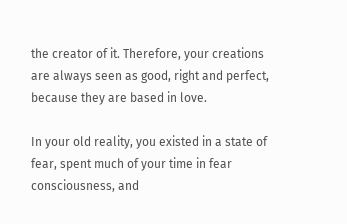the creator of it. Therefore, your creations are always seen as good, right and perfect, because they are based in love.

In your old reality, you existed in a state of fear, spent much of your time in fear consciousness, and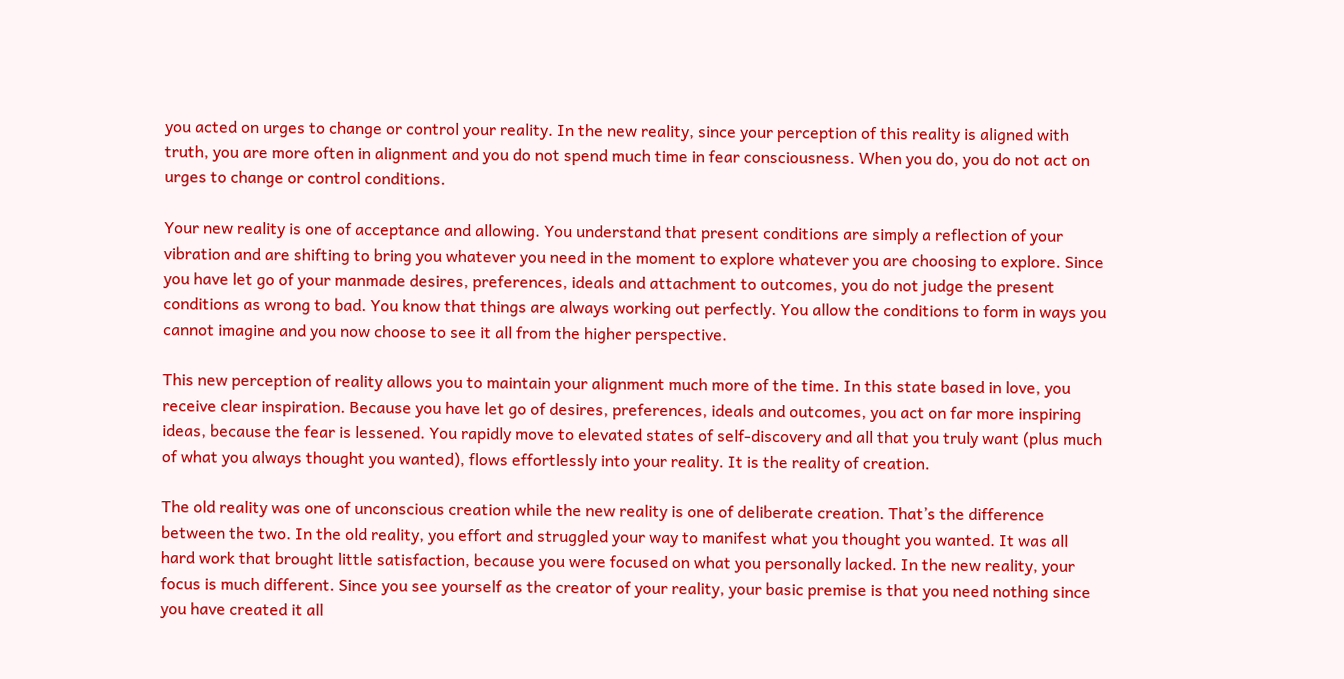you acted on urges to change or control your reality. In the new reality, since your perception of this reality is aligned with truth, you are more often in alignment and you do not spend much time in fear consciousness. When you do, you do not act on urges to change or control conditions.

Your new reality is one of acceptance and allowing. You understand that present conditions are simply a reflection of your vibration and are shifting to bring you whatever you need in the moment to explore whatever you are choosing to explore. Since you have let go of your manmade desires, preferences, ideals and attachment to outcomes, you do not judge the present conditions as wrong to bad. You know that things are always working out perfectly. You allow the conditions to form in ways you cannot imagine and you now choose to see it all from the higher perspective.

This new perception of reality allows you to maintain your alignment much more of the time. In this state based in love, you receive clear inspiration. Because you have let go of desires, preferences, ideals and outcomes, you act on far more inspiring ideas, because the fear is lessened. You rapidly move to elevated states of self-discovery and all that you truly want (plus much of what you always thought you wanted), flows effortlessly into your reality. It is the reality of creation.

The old reality was one of unconscious creation while the new reality is one of deliberate creation. That’s the difference between the two. In the old reality, you effort and struggled your way to manifest what you thought you wanted. It was all hard work that brought little satisfaction, because you were focused on what you personally lacked. In the new reality, your focus is much different. Since you see yourself as the creator of your reality, your basic premise is that you need nothing since you have created it all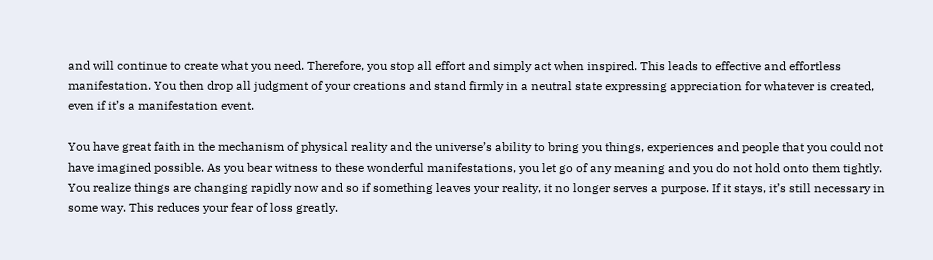and will continue to create what you need. Therefore, you stop all effort and simply act when inspired. This leads to effective and effortless manifestation. You then drop all judgment of your creations and stand firmly in a neutral state expressing appreciation for whatever is created, even if it’s a manifestation event.

You have great faith in the mechanism of physical reality and the universe’s ability to bring you things, experiences and people that you could not have imagined possible. As you bear witness to these wonderful manifestations, you let go of any meaning and you do not hold onto them tightly. You realize things are changing rapidly now and so if something leaves your reality, it no longer serves a purpose. If it stays, it’s still necessary in some way. This reduces your fear of loss greatly.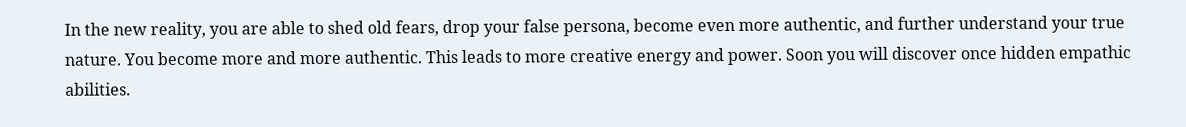In the new reality, you are able to shed old fears, drop your false persona, become even more authentic, and further understand your true nature. You become more and more authentic. This leads to more creative energy and power. Soon you will discover once hidden empathic abilities.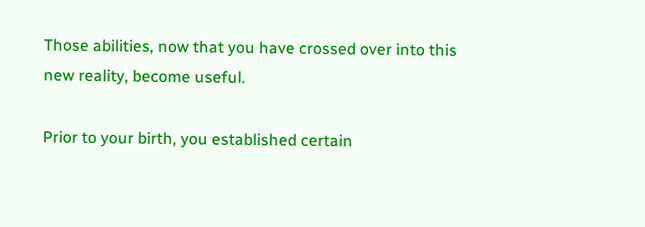Those abilities, now that you have crossed over into this new reality, become useful.

Prior to your birth, you established certain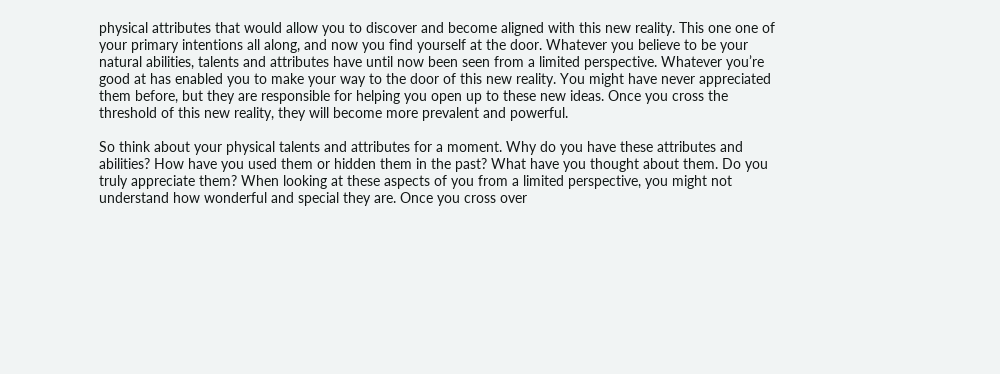physical attributes that would allow you to discover and become aligned with this new reality. This one one of your primary intentions all along, and now you find yourself at the door. Whatever you believe to be your natural abilities, talents and attributes have until now been seen from a limited perspective. Whatever you’re good at has enabled you to make your way to the door of this new reality. You might have never appreciated them before, but they are responsible for helping you open up to these new ideas. Once you cross the threshold of this new reality, they will become more prevalent and powerful.

So think about your physical talents and attributes for a moment. Why do you have these attributes and abilities? How have you used them or hidden them in the past? What have you thought about them. Do you truly appreciate them? When looking at these aspects of you from a limited perspective, you might not understand how wonderful and special they are. Once you cross over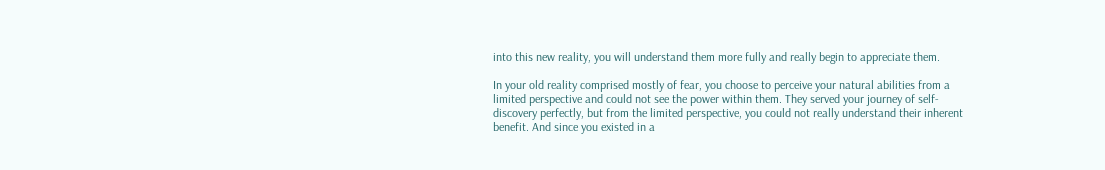into this new reality, you will understand them more fully and really begin to appreciate them.

In your old reality comprised mostly of fear, you choose to perceive your natural abilities from a limited perspective and could not see the power within them. They served your journey of self-discovery perfectly, but from the limited perspective, you could not really understand their inherent benefit. And since you existed in a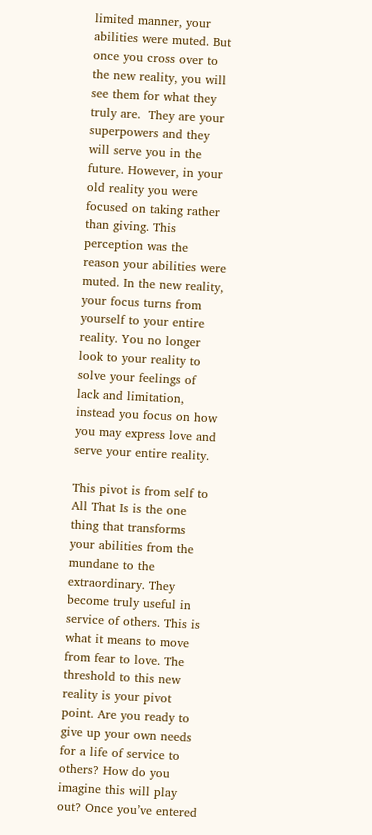limited manner, your abilities were muted. But once you cross over to the new reality, you will see them for what they truly are.  They are your superpowers and they will serve you in the future. However, in your old reality you were focused on taking rather than giving. This perception was the reason your abilities were muted. In the new reality, your focus turns from yourself to your entire reality. You no longer look to your reality to solve your feelings of lack and limitation, instead you focus on how you may express love and serve your entire reality.

This pivot is from self to All That Is is the one thing that transforms your abilities from the mundane to the extraordinary. They become truly useful in service of others. This is what it means to move from fear to love. The threshold to this new reality is your pivot point. Are you ready to give up your own needs for a life of service to others? How do you imagine this will play out? Once you’ve entered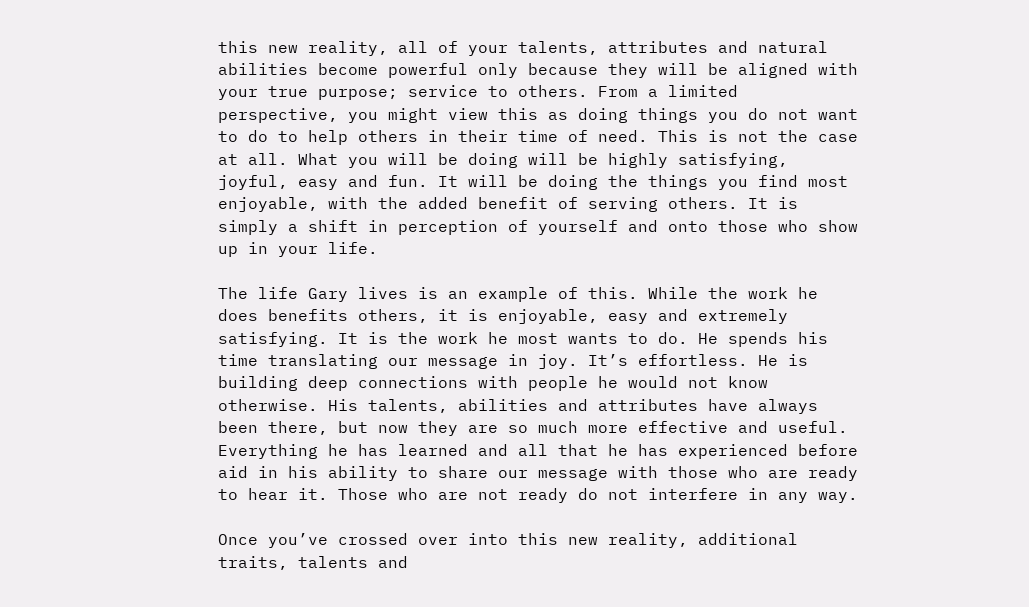this new reality, all of your talents, attributes and natural abilities become powerful only because they will be aligned with your true purpose; service to others. From a limited perspective, you might view this as doing things you do not want to do to help others in their time of need. This is not the case at all. What you will be doing will be highly satisfying, joyful, easy and fun. It will be doing the things you find most enjoyable, with the added benefit of serving others. It is simply a shift in perception of yourself and onto those who show up in your life.

The life Gary lives is an example of this. While the work he does benefits others, it is enjoyable, easy and extremely satisfying. It is the work he most wants to do. He spends his time translating our message in joy. It’s effortless. He is building deep connections with people he would not know otherwise. His talents, abilities and attributes have always been there, but now they are so much more effective and useful. Everything he has learned and all that he has experienced before aid in his ability to share our message with those who are ready to hear it. Those who are not ready do not interfere in any way.

Once you’ve crossed over into this new reality, additional traits, talents and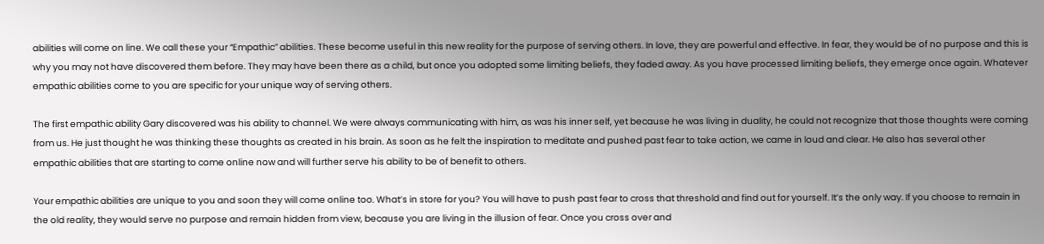abilities will come on line. We call these your “Empathic” abilities. These become useful in this new reality for the purpose of serving others. In love, they are powerful and effective. In fear, they would be of no purpose and this is why you may not have discovered them before. They may have been there as a child, but once you adopted some limiting beliefs, they faded away. As you have processed limiting beliefs, they emerge once again. Whatever empathic abilities come to you are specific for your unique way of serving others.

The first empathic ability Gary discovered was his ability to channel. We were always communicating with him, as was his inner self, yet because he was living in duality, he could not recognize that those thoughts were coming from us. He just thought he was thinking these thoughts as created in his brain. As soon as he felt the inspiration to meditate and pushed past fear to take action, we came in loud and clear. He also has several other empathic abilities that are starting to come online now and will further serve his ability to be of benefit to others.

Your empathic abilities are unique to you and soon they will come online too. What’s in store for you? You will have to push past fear to cross that threshold and find out for yourself. It’s the only way. If you choose to remain in the old reality, they would serve no purpose and remain hidden from view, because you are living in the illusion of fear. Once you cross over and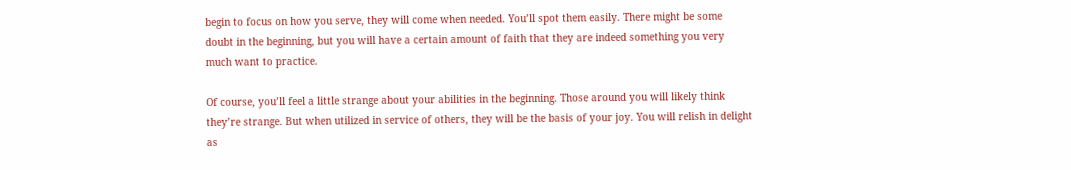begin to focus on how you serve, they will come when needed. You’ll spot them easily. There might be some doubt in the beginning, but you will have a certain amount of faith that they are indeed something you very much want to practice.

Of course, you’ll feel a little strange about your abilities in the beginning. Those around you will likely think they’re strange. But when utilized in service of others, they will be the basis of your joy. You will relish in delight as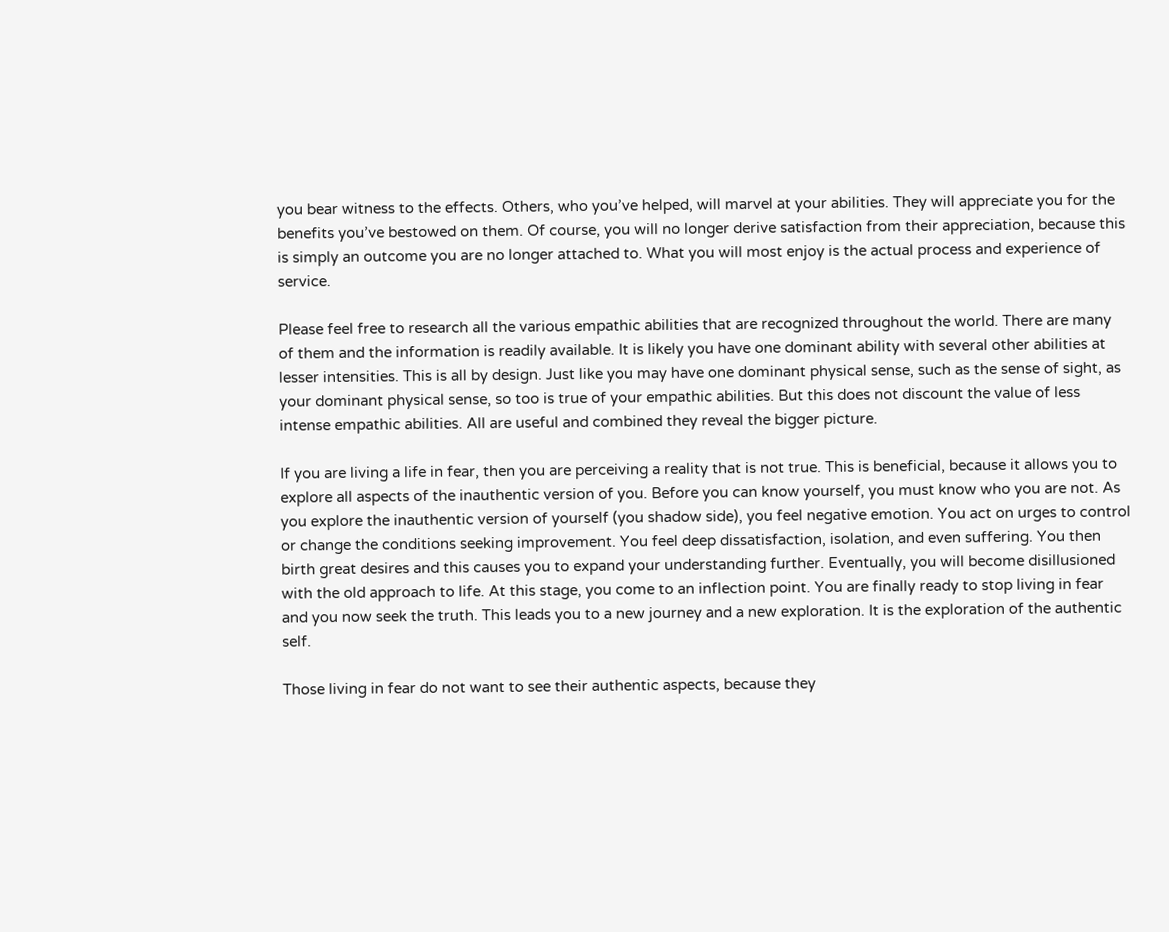you bear witness to the effects. Others, who you’ve helped, will marvel at your abilities. They will appreciate you for the benefits you’ve bestowed on them. Of course, you will no longer derive satisfaction from their appreciation, because this is simply an outcome you are no longer attached to. What you will most enjoy is the actual process and experience of service.

Please feel free to research all the various empathic abilities that are recognized throughout the world. There are many of them and the information is readily available. It is likely you have one dominant ability with several other abilities at lesser intensities. This is all by design. Just like you may have one dominant physical sense, such as the sense of sight, as your dominant physical sense, so too is true of your empathic abilities. But this does not discount the value of less intense empathic abilities. All are useful and combined they reveal the bigger picture.

If you are living a life in fear, then you are perceiving a reality that is not true. This is beneficial, because it allows you to explore all aspects of the inauthentic version of you. Before you can know yourself, you must know who you are not. As you explore the inauthentic version of yourself (you shadow side), you feel negative emotion. You act on urges to control or change the conditions seeking improvement. You feel deep dissatisfaction, isolation, and even suffering. You then birth great desires and this causes you to expand your understanding further. Eventually, you will become disillusioned with the old approach to life. At this stage, you come to an inflection point. You are finally ready to stop living in fear and you now seek the truth. This leads you to a new journey and a new exploration. It is the exploration of the authentic self.

Those living in fear do not want to see their authentic aspects, because they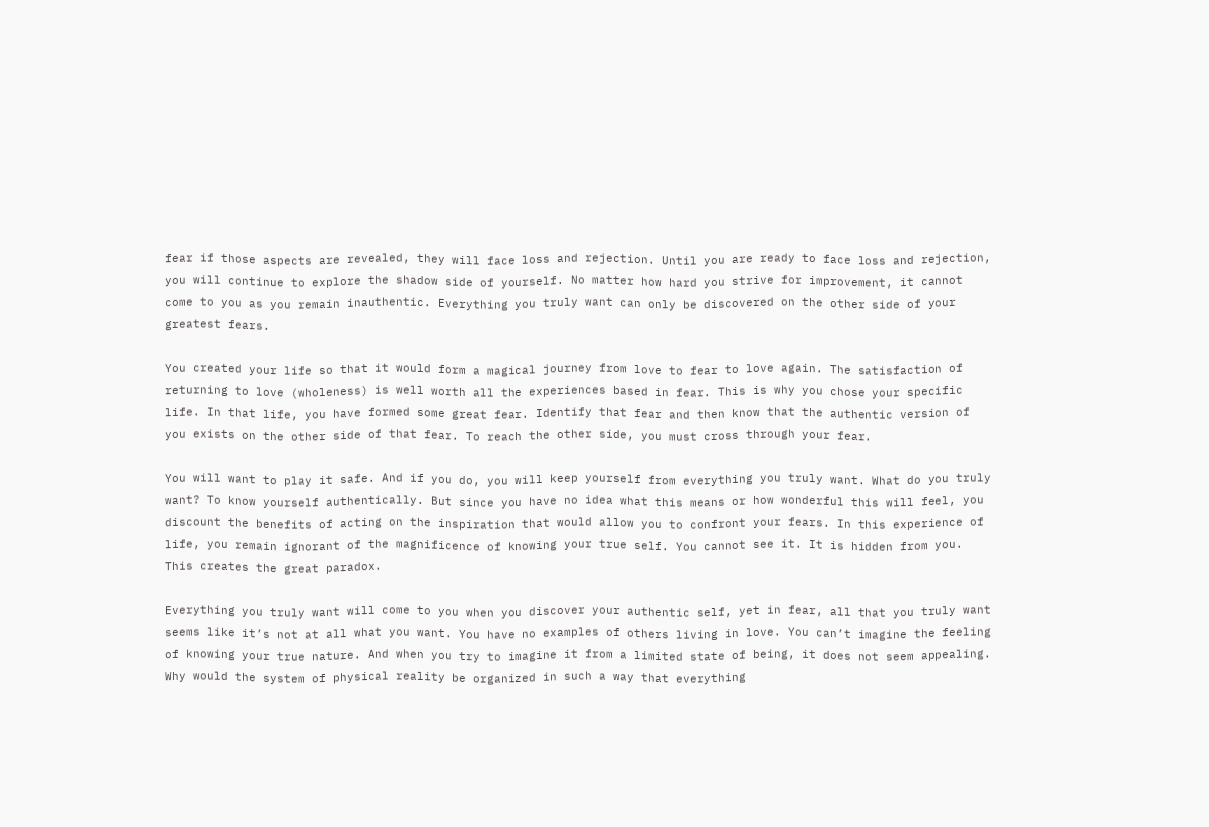fear if those aspects are revealed, they will face loss and rejection. Until you are ready to face loss and rejection, you will continue to explore the shadow side of yourself. No matter how hard you strive for improvement, it cannot come to you as you remain inauthentic. Everything you truly want can only be discovered on the other side of your greatest fears.

You created your life so that it would form a magical journey from love to fear to love again. The satisfaction of returning to love (wholeness) is well worth all the experiences based in fear. This is why you chose your specific life. In that life, you have formed some great fear. Identify that fear and then know that the authentic version of you exists on the other side of that fear. To reach the other side, you must cross through your fear.

You will want to play it safe. And if you do, you will keep yourself from everything you truly want. What do you truly want? To know yourself authentically. But since you have no idea what this means or how wonderful this will feel, you discount the benefits of acting on the inspiration that would allow you to confront your fears. In this experience of life, you remain ignorant of the magnificence of knowing your true self. You cannot see it. It is hidden from you. This creates the great paradox.

Everything you truly want will come to you when you discover your authentic self, yet in fear, all that you truly want seems like it’s not at all what you want. You have no examples of others living in love. You can’t imagine the feeling of knowing your true nature. And when you try to imagine it from a limited state of being, it does not seem appealing. Why would the system of physical reality be organized in such a way that everything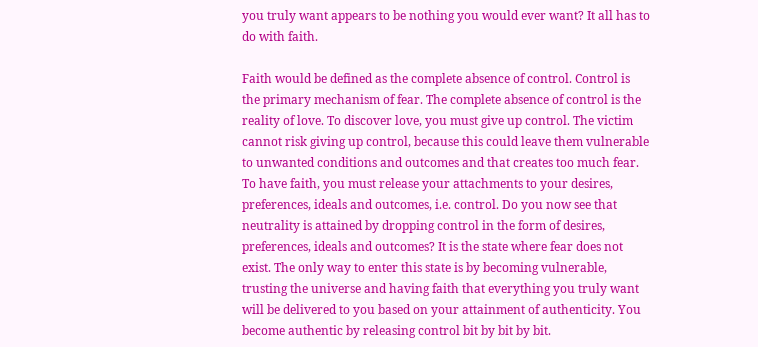you truly want appears to be nothing you would ever want? It all has to do with faith.

Faith would be defined as the complete absence of control. Control is the primary mechanism of fear. The complete absence of control is the reality of love. To discover love, you must give up control. The victim cannot risk giving up control, because this could leave them vulnerable to unwanted conditions and outcomes and that creates too much fear. To have faith, you must release your attachments to your desires, preferences, ideals and outcomes, i.e. control. Do you now see that neutrality is attained by dropping control in the form of desires, preferences, ideals and outcomes? It is the state where fear does not exist. The only way to enter this state is by becoming vulnerable, trusting the universe and having faith that everything you truly want will be delivered to you based on your attainment of authenticity. You become authentic by releasing control bit by bit by bit.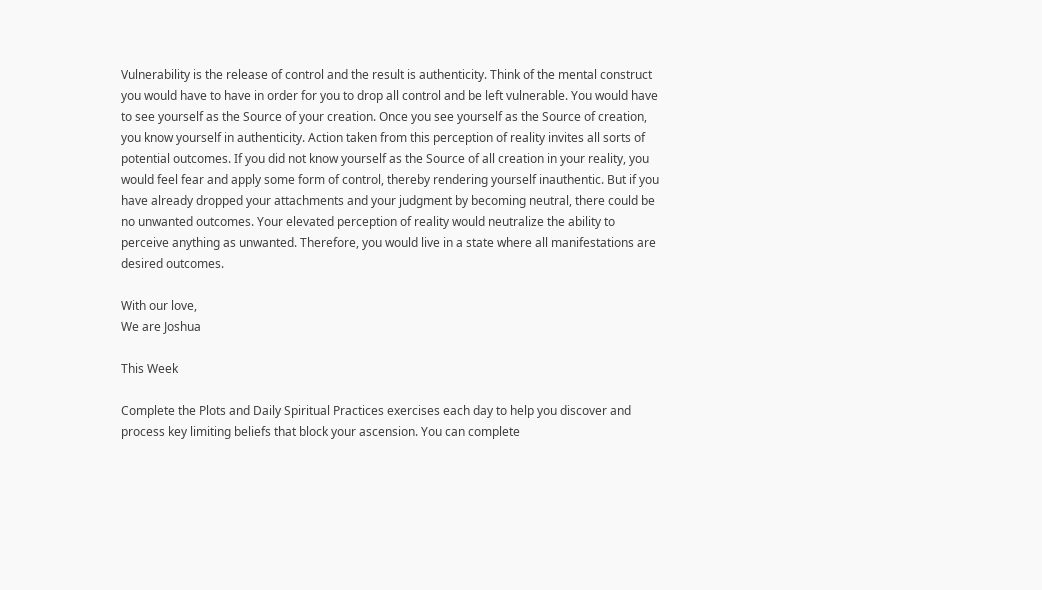Vulnerability is the release of control and the result is authenticity. Think of the mental construct you would have to have in order for you to drop all control and be left vulnerable. You would have to see yourself as the Source of your creation. Once you see yourself as the Source of creation, you know yourself in authenticity. Action taken from this perception of reality invites all sorts of potential outcomes. If you did not know yourself as the Source of all creation in your reality, you would feel fear and apply some form of control, thereby rendering yourself inauthentic. But if you have already dropped your attachments and your judgment by becoming neutral, there could be no unwanted outcomes. Your elevated perception of reality would neutralize the ability to perceive anything as unwanted. Therefore, you would live in a state where all manifestations are desired outcomes.

With our love,
We are Joshua

This Week

Complete the Plots and Daily Spiritual Practices exercises each day to help you discover and process key limiting beliefs that block your ascension. You can complete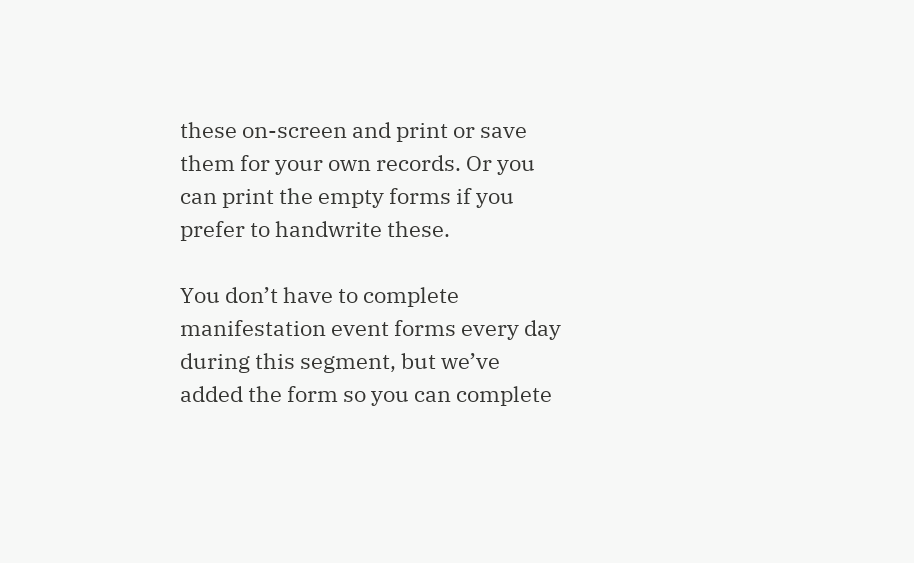these on-screen and print or save them for your own records. Or you can print the empty forms if you prefer to handwrite these.

You don’t have to complete manifestation event forms every day during this segment, but we’ve added the form so you can complete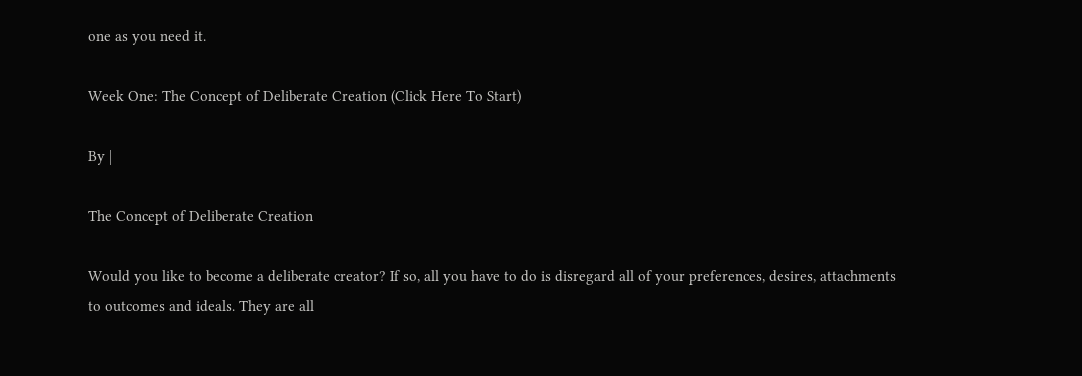one as you need it.

Week One: The Concept of Deliberate Creation (Click Here To Start)

By |

The Concept of Deliberate Creation

Would you like to become a deliberate creator? If so, all you have to do is disregard all of your preferences, desires, attachments to outcomes and ideals. They are all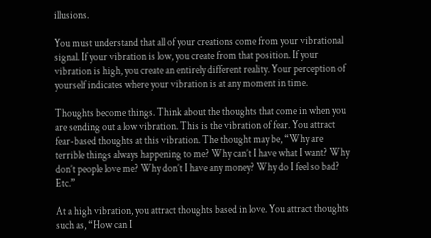illusions.

You must understand that all of your creations come from your vibrational signal. If your vibration is low, you create from that position. If your vibration is high, you create an entirely different reality. Your perception of yourself indicates where your vibration is at any moment in time.

Thoughts become things. Think about the thoughts that come in when you are sending out a low vibration. This is the vibration of fear. You attract fear-based thoughts at this vibration. The thought may be, “Why are terrible things always happening to me? Why can’t I have what I want? Why don’t people love me? Why don’t I have any money? Why do I feel so bad? Etc.”

At a high vibration, you attract thoughts based in love. You attract thoughts such as, “How can I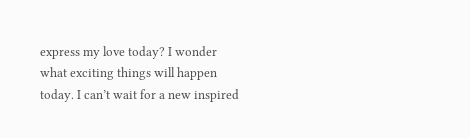express my love today? I wonder what exciting things will happen today. I can’t wait for a new inspired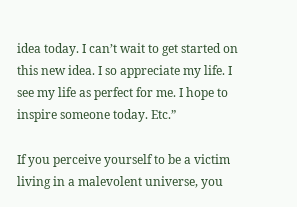idea today. I can’t wait to get started on this new idea. I so appreciate my life. I see my life as perfect for me. I hope to inspire someone today. Etc.”

If you perceive yourself to be a victim living in a malevolent universe, you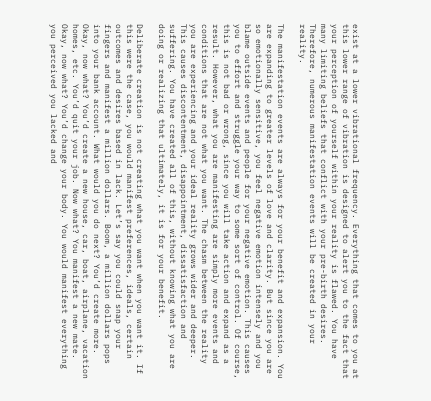exist at a lower vibrational frequency. Everything that comes to you at this lower range of vibration is designed to alert you to the fact that your perception of yourself within your reality is flawed. You have many limiting beliefs that conflict with your pre-birth desires. Therefore, numerous manifestation events will be created in your reality.

The manifestation events are always for your benefit and expansion. You are expanding to greater levels of love and clarity. But since you are so emotionally sensitive, you feel negative emotion intensely and you blame outside events and people for your negative emotion. This causes you to effort and struggle your way to some sort of control. Of course, this is not bad or wrong, since you will take action and expand as a result. However, what you are manifesting are simply more events and conditions that are not what you want. The chasm between the reality you are experiencing and your ideal reality grows wider and deeper. This causes discontentment, disappointment, dissatisfaction and suffering. You have created all of this, without knowing what you are doing or realizing that ultimately, it is for your benefit.

Deliberate creation is not creating what you want when you want it. If this were the case, you would manifest preferences, ideals, certain outcomes and desires based in lack. Let’s say you could snap your fingers and manifest a million dollars. Boom, a million dollars pops into your bank account. What would you do next? You’d create more. Okay, now what? You’d create a new house, car, boat, airplane, vacation homes, etc. You’d quit your job. Now what? You manifest a new mate. Okay, now what? You’d change your body. You would manifest everything you perceived you lacked and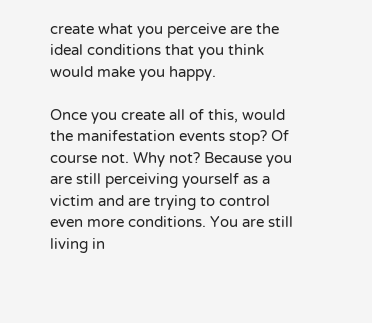create what you perceive are the ideal conditions that you think would make you happy.

Once you create all of this, would the manifestation events stop? Of course not. Why not? Because you are still perceiving yourself as a victim and are trying to control even more conditions. You are still living in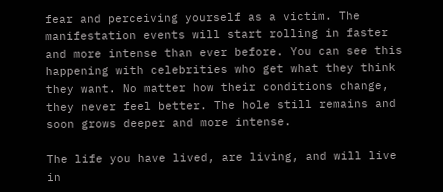fear and perceiving yourself as a victim. The manifestation events will start rolling in faster and more intense than ever before. You can see this happening with celebrities who get what they think they want. No matter how their conditions change, they never feel better. The hole still remains and soon grows deeper and more intense.

The life you have lived, are living, and will live in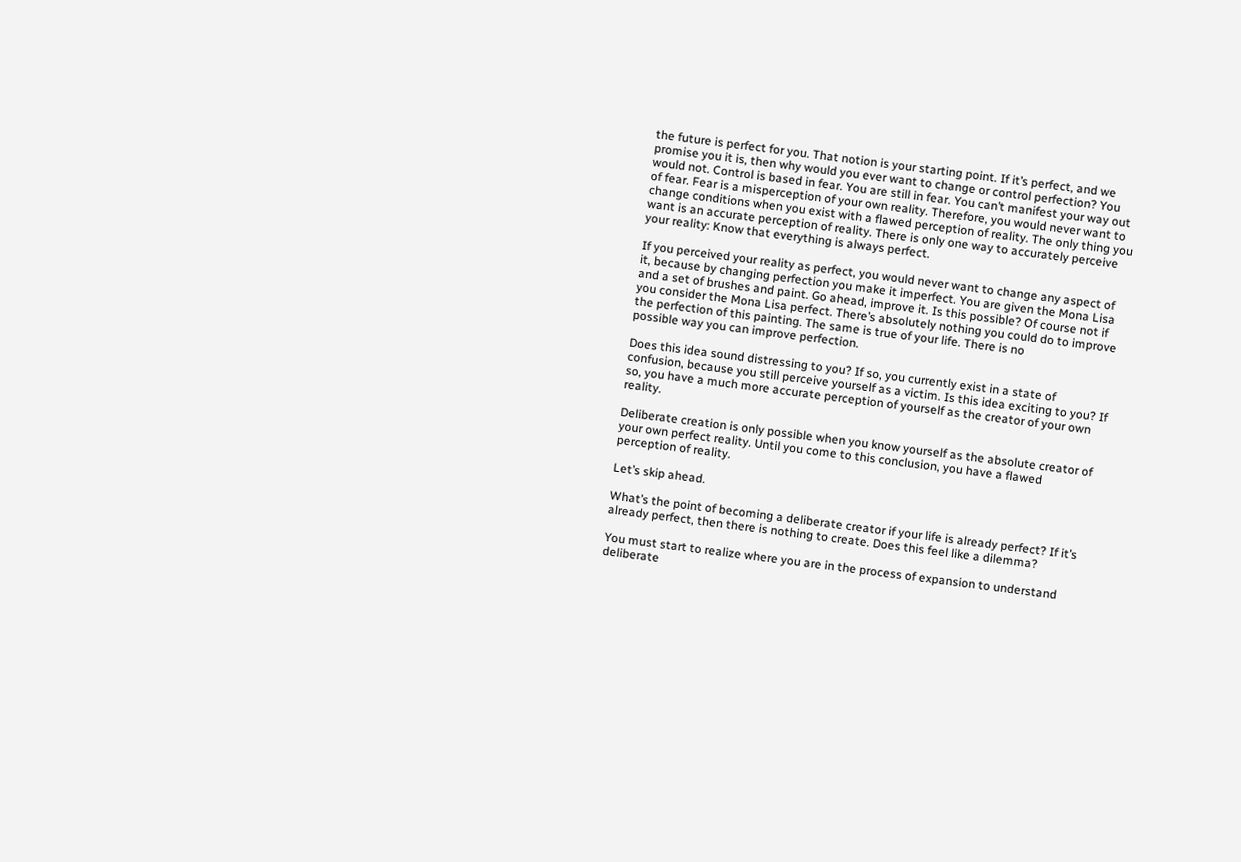the future is perfect for you. That notion is your starting point. If it’s perfect, and we promise you it is, then why would you ever want to change or control perfection? You would not. Control is based in fear. You are still in fear. You can’t manifest your way out of fear. Fear is a misperception of your own reality. Therefore, you would never want to change conditions when you exist with a flawed perception of reality. The only thing you want is an accurate perception of reality. There is only one way to accurately perceive your reality: Know that everything is always perfect.

If you perceived your reality as perfect, you would never want to change any aspect of it, because by changing perfection you make it imperfect. You are given the Mona Lisa and a set of brushes and paint. Go ahead, improve it. Is this possible? Of course not if you consider the Mona Lisa perfect. There’s absolutely nothing you could do to improve the perfection of this painting. The same is true of your life. There is no
possible way you can improve perfection.

Does this idea sound distressing to you? If so, you currently exist in a state of confusion, because you still perceive yourself as a victim. Is this idea exciting to you? If so, you have a much more accurate perception of yourself as the creator of your own reality.

Deliberate creation is only possible when you know yourself as the absolute creator of your own perfect reality. Until you come to this conclusion, you have a flawed perception of reality.

Let’s skip ahead.

What’s the point of becoming a deliberate creator if your life is already perfect? If it’s already perfect, then there is nothing to create. Does this feel like a dilemma?

You must start to realize where you are in the process of expansion to understand deliberate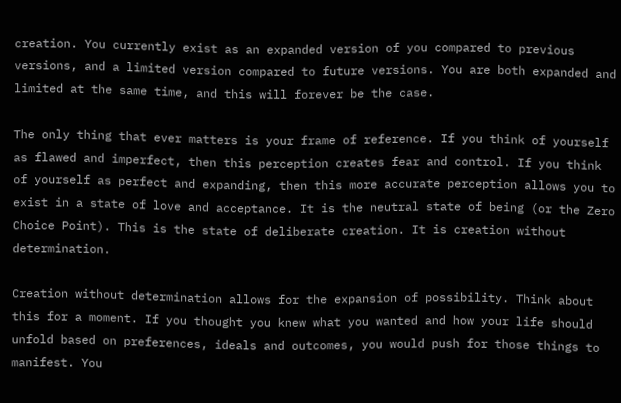creation. You currently exist as an expanded version of you compared to previous versions, and a limited version compared to future versions. You are both expanded and limited at the same time, and this will forever be the case.

The only thing that ever matters is your frame of reference. If you think of yourself as flawed and imperfect, then this perception creates fear and control. If you think of yourself as perfect and expanding, then this more accurate perception allows you to exist in a state of love and acceptance. It is the neutral state of being (or the Zero Choice Point). This is the state of deliberate creation. It is creation without determination.

Creation without determination allows for the expansion of possibility. Think about this for a moment. If you thought you knew what you wanted and how your life should unfold based on preferences, ideals and outcomes, you would push for those things to manifest. You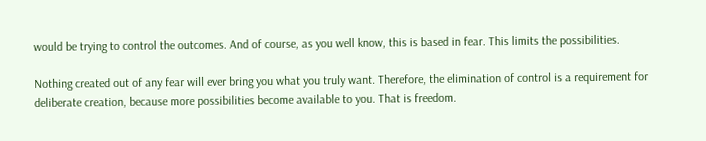would be trying to control the outcomes. And of course, as you well know, this is based in fear. This limits the possibilities.

Nothing created out of any fear will ever bring you what you truly want. Therefore, the elimination of control is a requirement for deliberate creation, because more possibilities become available to you. That is freedom.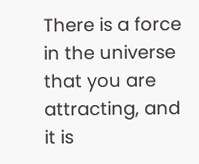There is a force in the universe that you are attracting, and it is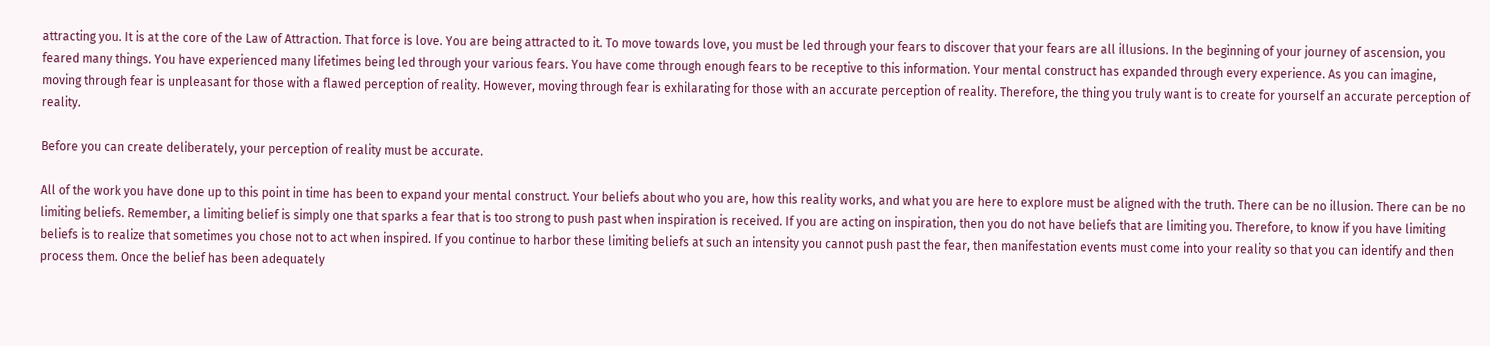attracting you. It is at the core of the Law of Attraction. That force is love. You are being attracted to it. To move towards love, you must be led through your fears to discover that your fears are all illusions. In the beginning of your journey of ascension, you feared many things. You have experienced many lifetimes being led through your various fears. You have come through enough fears to be receptive to this information. Your mental construct has expanded through every experience. As you can imagine, moving through fear is unpleasant for those with a flawed perception of reality. However, moving through fear is exhilarating for those with an accurate perception of reality. Therefore, the thing you truly want is to create for yourself an accurate perception of reality.

Before you can create deliberately, your perception of reality must be accurate.

All of the work you have done up to this point in time has been to expand your mental construct. Your beliefs about who you are, how this reality works, and what you are here to explore must be aligned with the truth. There can be no illusion. There can be no limiting beliefs. Remember, a limiting belief is simply one that sparks a fear that is too strong to push past when inspiration is received. If you are acting on inspiration, then you do not have beliefs that are limiting you. Therefore, to know if you have limiting beliefs is to realize that sometimes you chose not to act when inspired. If you continue to harbor these limiting beliefs at such an intensity you cannot push past the fear, then manifestation events must come into your reality so that you can identify and then process them. Once the belief has been adequately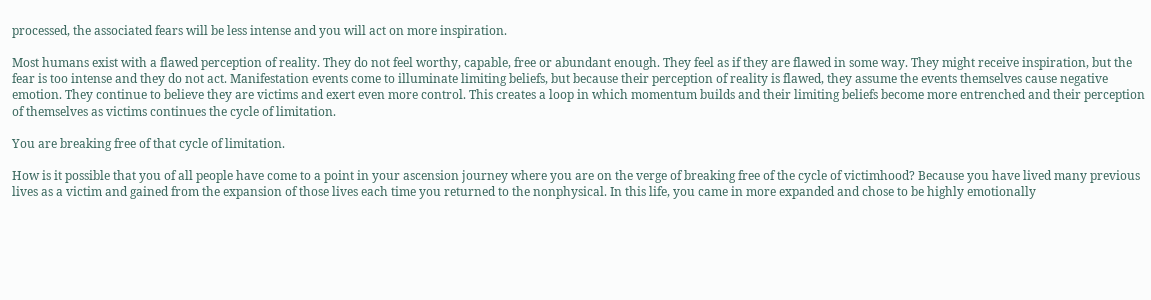processed, the associated fears will be less intense and you will act on more inspiration.

Most humans exist with a flawed perception of reality. They do not feel worthy, capable, free or abundant enough. They feel as if they are flawed in some way. They might receive inspiration, but the fear is too intense and they do not act. Manifestation events come to illuminate limiting beliefs, but because their perception of reality is flawed, they assume the events themselves cause negative emotion. They continue to believe they are victims and exert even more control. This creates a loop in which momentum builds and their limiting beliefs become more entrenched and their perception of themselves as victims continues the cycle of limitation.

You are breaking free of that cycle of limitation.

How is it possible that you of all people have come to a point in your ascension journey where you are on the verge of breaking free of the cycle of victimhood? Because you have lived many previous lives as a victim and gained from the expansion of those lives each time you returned to the nonphysical. In this life, you came in more expanded and chose to be highly emotionally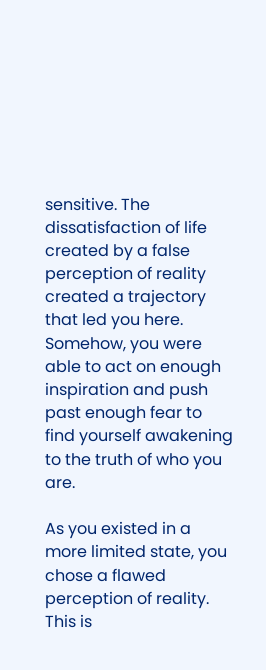sensitive. The dissatisfaction of life created by a false perception of reality created a trajectory that led you here. Somehow, you were able to act on enough inspiration and push past enough fear to find yourself awakening to the truth of who you are.

As you existed in a more limited state, you chose a flawed perception of reality. This is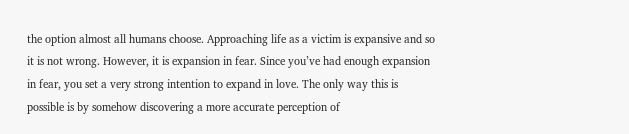the option almost all humans choose. Approaching life as a victim is expansive and so it is not wrong. However, it is expansion in fear. Since you’ve had enough expansion in fear, you set a very strong intention to expand in love. The only way this is possible is by somehow discovering a more accurate perception of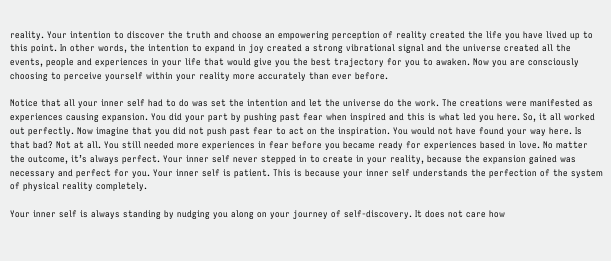reality. Your intention to discover the truth and choose an empowering perception of reality created the life you have lived up to this point. In other words, the intention to expand in joy created a strong vibrational signal and the universe created all the events, people and experiences in your life that would give you the best trajectory for you to awaken. Now you are consciously choosing to perceive yourself within your reality more accurately than ever before.

Notice that all your inner self had to do was set the intention and let the universe do the work. The creations were manifested as experiences causing expansion. You did your part by pushing past fear when inspired and this is what led you here. So, it all worked out perfectly. Now imagine that you did not push past fear to act on the inspiration. You would not have found your way here. Is that bad? Not at all. You still needed more experiences in fear before you became ready for experiences based in love. No matter the outcome, it’s always perfect. Your inner self never stepped in to create in your reality, because the expansion gained was necessary and perfect for you. Your inner self is patient. This is because your inner self understands the perfection of the system of physical reality completely.

Your inner self is always standing by nudging you along on your journey of self-discovery. It does not care how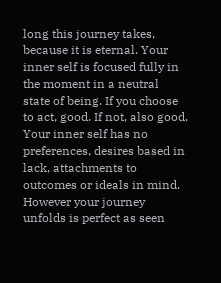long this journey takes, because it is eternal. Your inner self is focused fully in the moment in a neutral state of being. If you choose to act, good. If not, also good. Your inner self has no preferences, desires based in lack, attachments to outcomes or ideals in mind. However your journey unfolds is perfect as seen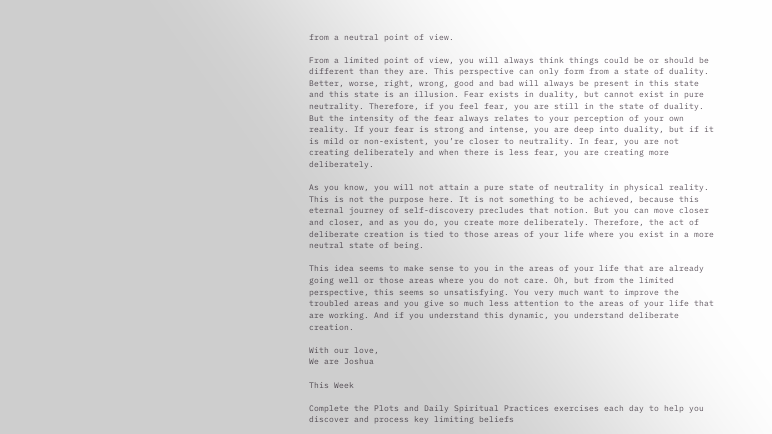from a neutral point of view.

From a limited point of view, you will always think things could be or should be different than they are. This perspective can only form from a state of duality. Better, worse, right, wrong, good and bad will always be present in this state and this state is an illusion. Fear exists in duality, but cannot exist in pure neutrality. Therefore, if you feel fear, you are still in the state of duality. But the intensity of the fear always relates to your perception of your own reality. If your fear is strong and intense, you are deep into duality, but if it is mild or non-existent, you’re closer to neutrality. In fear, you are not creating deliberately and when there is less fear, you are creating more deliberately.

As you know, you will not attain a pure state of neutrality in physical reality. This is not the purpose here. It is not something to be achieved, because this eternal journey of self-discovery precludes that notion. But you can move closer and closer, and as you do, you create more deliberately. Therefore, the act of deliberate creation is tied to those areas of your life where you exist in a more neutral state of being.

This idea seems to make sense to you in the areas of your life that are already going well or those areas where you do not care. Oh, but from the limited perspective, this seems so unsatisfying. You very much want to improve the troubled areas and you give so much less attention to the areas of your life that are working. And if you understand this dynamic, you understand deliberate creation.

With our love,
We are Joshua

This Week

Complete the Plots and Daily Spiritual Practices exercises each day to help you discover and process key limiting beliefs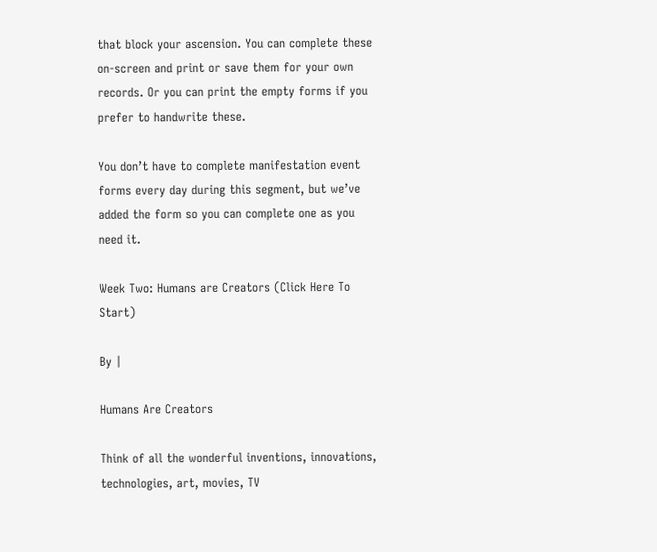that block your ascension. You can complete these on-screen and print or save them for your own records. Or you can print the empty forms if you prefer to handwrite these.

You don’t have to complete manifestation event forms every day during this segment, but we’ve added the form so you can complete one as you need it.

Week Two: Humans are Creators (Click Here To Start)

By |

Humans Are Creators

Think of all the wonderful inventions, innovations, technologies, art, movies, TV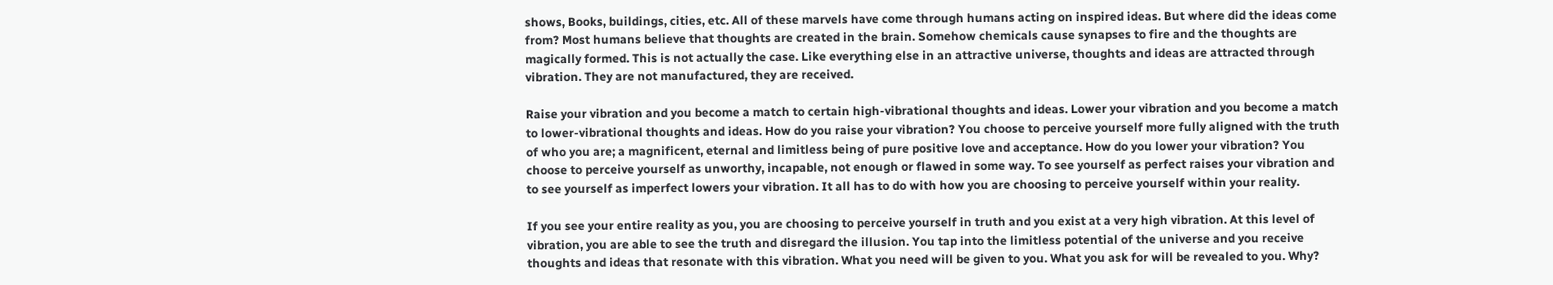shows, Books, buildings, cities, etc. All of these marvels have come through humans acting on inspired ideas. But where did the ideas come from? Most humans believe that thoughts are created in the brain. Somehow chemicals cause synapses to fire and the thoughts are magically formed. This is not actually the case. Like everything else in an attractive universe, thoughts and ideas are attracted through vibration. They are not manufactured, they are received.

Raise your vibration and you become a match to certain high-vibrational thoughts and ideas. Lower your vibration and you become a match to lower-vibrational thoughts and ideas. How do you raise your vibration? You choose to perceive yourself more fully aligned with the truth of who you are; a magnificent, eternal and limitless being of pure positive love and acceptance. How do you lower your vibration? You choose to perceive yourself as unworthy, incapable, not enough or flawed in some way. To see yourself as perfect raises your vibration and to see yourself as imperfect lowers your vibration. It all has to do with how you are choosing to perceive yourself within your reality.

If you see your entire reality as you, you are choosing to perceive yourself in truth and you exist at a very high vibration. At this level of vibration, you are able to see the truth and disregard the illusion. You tap into the limitless potential of the universe and you receive thoughts and ideas that resonate with this vibration. What you need will be given to you. What you ask for will be revealed to you. Why?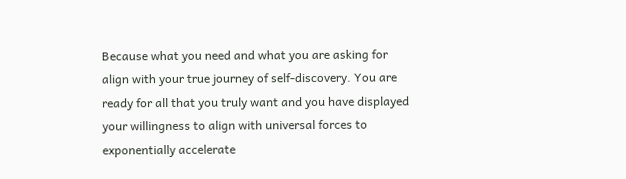Because what you need and what you are asking for align with your true journey of self-discovery. You are ready for all that you truly want and you have displayed your willingness to align with universal forces to exponentially accelerate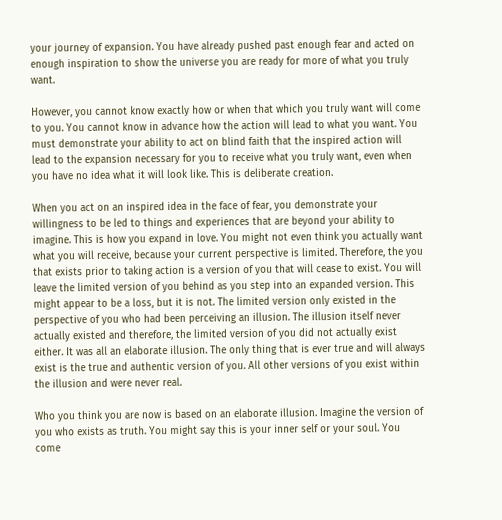your journey of expansion. You have already pushed past enough fear and acted on enough inspiration to show the universe you are ready for more of what you truly want.

However, you cannot know exactly how or when that which you truly want will come to you. You cannot know in advance how the action will lead to what you want. You must demonstrate your ability to act on blind faith that the inspired action will lead to the expansion necessary for you to receive what you truly want, even when you have no idea what it will look like. This is deliberate creation.

When you act on an inspired idea in the face of fear, you demonstrate your willingness to be led to things and experiences that are beyond your ability to imagine. This is how you expand in love. You might not even think you actually want what you will receive, because your current perspective is limited. Therefore, the you that exists prior to taking action is a version of you that will cease to exist. You will leave the limited version of you behind as you step into an expanded version. This might appear to be a loss, but it is not. The limited version only existed in the perspective of you who had been perceiving an illusion. The illusion itself never actually existed and therefore, the limited version of you did not actually exist either. It was all an elaborate illusion. The only thing that is ever true and will always exist is the true and authentic version of you. All other versions of you exist within the illusion and were never real.

Who you think you are now is based on an elaborate illusion. Imagine the version of you who exists as truth. You might say this is your inner self or your soul. You come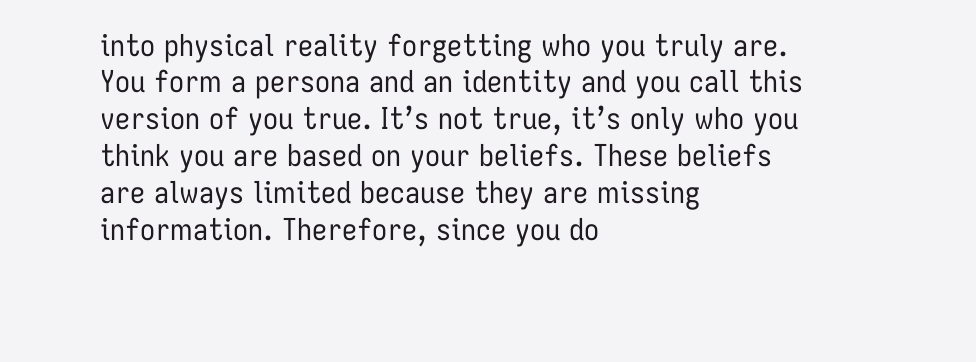into physical reality forgetting who you truly are. You form a persona and an identity and you call this version of you true. It’s not true, it’s only who you think you are based on your beliefs. These beliefs are always limited because they are missing information. Therefore, since you do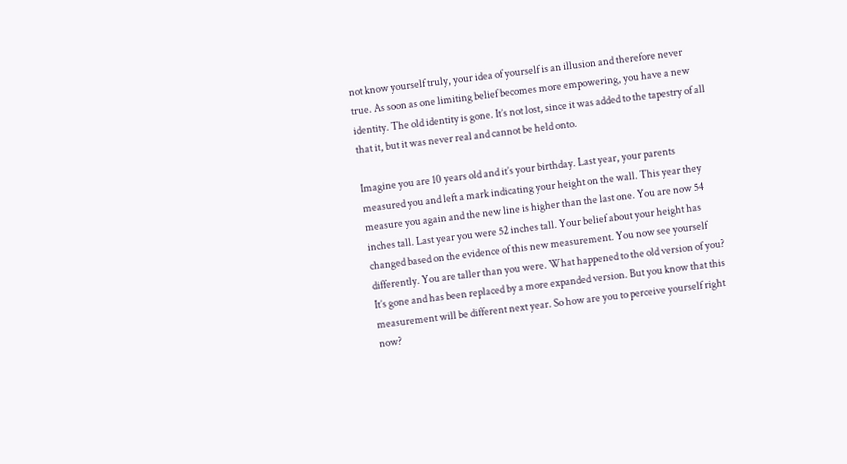not know yourself truly, your idea of yourself is an illusion and therefore never true. As soon as one limiting belief becomes more empowering, you have a new identity. The old identity is gone. It’s not lost, since it was added to the tapestry of all that it, but it was never real and cannot be held onto.

Imagine you are 10 years old and it’s your birthday. Last year, your parents measured you and left a mark indicating your height on the wall. This year they measure you again and the new line is higher than the last one. You are now 54 inches tall. Last year you were 52 inches tall. Your belief about your height has changed based on the evidence of this new measurement. You now see yourself differently. You are taller than you were. What happened to the old version of you? It’s gone and has been replaced by a more expanded version. But you know that this measurement will be different next year. So how are you to perceive yourself right now?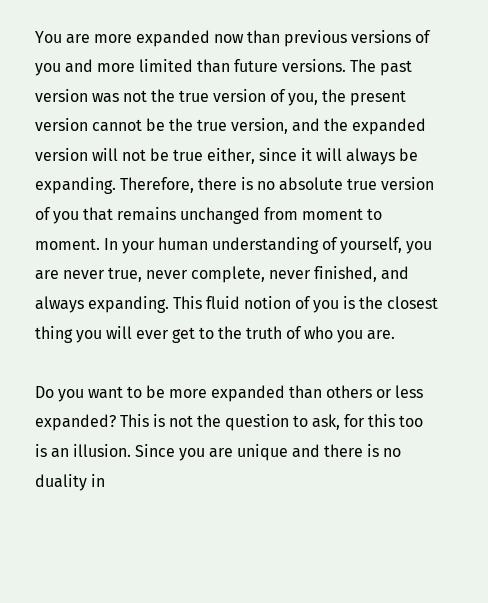You are more expanded now than previous versions of you and more limited than future versions. The past version was not the true version of you, the present version cannot be the true version, and the expanded version will not be true either, since it will always be expanding. Therefore, there is no absolute true version of you that remains unchanged from moment to moment. In your human understanding of yourself, you are never true, never complete, never finished, and always expanding. This fluid notion of you is the closest thing you will ever get to the truth of who you are.

Do you want to be more expanded than others or less expanded? This is not the question to ask, for this too is an illusion. Since you are unique and there is no duality in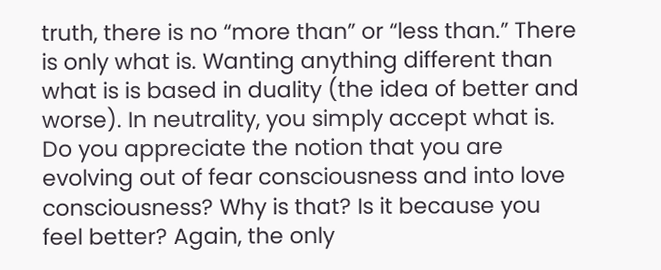truth, there is no “more than” or “less than.” There is only what is. Wanting anything different than what is is based in duality (the idea of better and worse). In neutrality, you simply accept what is. Do you appreciate the notion that you are evolving out of fear consciousness and into love consciousness? Why is that? Is it because you feel better? Again, the only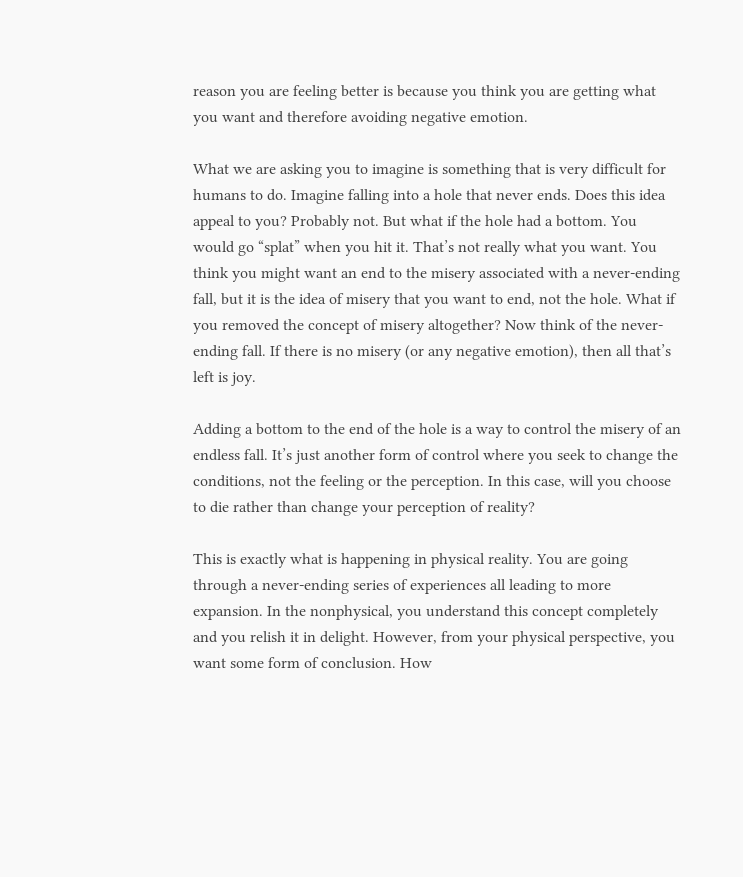reason you are feeling better is because you think you are getting what you want and therefore avoiding negative emotion.

What we are asking you to imagine is something that is very difficult for humans to do. Imagine falling into a hole that never ends. Does this idea appeal to you? Probably not. But what if the hole had a bottom. You would go “splat” when you hit it. That’s not really what you want. You think you might want an end to the misery associated with a never-ending fall, but it is the idea of misery that you want to end, not the hole. What if you removed the concept of misery altogether? Now think of the never-ending fall. If there is no misery (or any negative emotion), then all that’s left is joy.

Adding a bottom to the end of the hole is a way to control the misery of an endless fall. It’s just another form of control where you seek to change the conditions, not the feeling or the perception. In this case, will you choose to die rather than change your perception of reality?

This is exactly what is happening in physical reality. You are going through a never-ending series of experiences all leading to more expansion. In the nonphysical, you understand this concept completely and you relish it in delight. However, from your physical perspective, you want some form of conclusion. How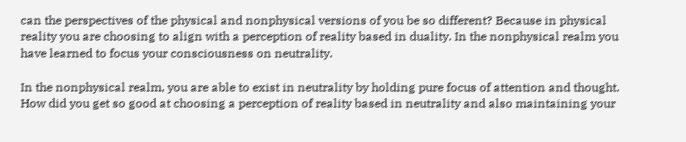can the perspectives of the physical and nonphysical versions of you be so different? Because in physical reality you are choosing to align with a perception of reality based in duality. In the nonphysical realm you have learned to focus your consciousness on neutrality.

In the nonphysical realm, you are able to exist in neutrality by holding pure focus of attention and thought. How did you get so good at choosing a perception of reality based in neutrality and also maintaining your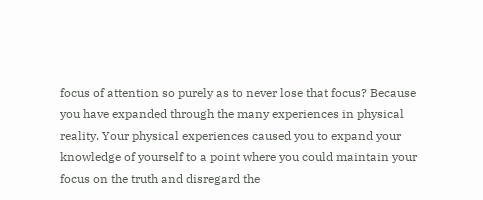focus of attention so purely as to never lose that focus? Because you have expanded through the many experiences in physical reality. Your physical experiences caused you to expand your knowledge of yourself to a point where you could maintain your focus on the truth and disregard the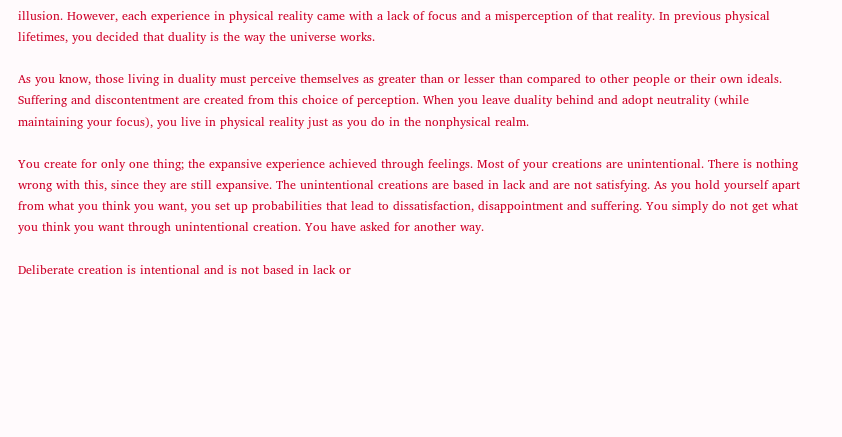illusion. However, each experience in physical reality came with a lack of focus and a misperception of that reality. In previous physical lifetimes, you decided that duality is the way the universe works.

As you know, those living in duality must perceive themselves as greater than or lesser than compared to other people or their own ideals. Suffering and discontentment are created from this choice of perception. When you leave duality behind and adopt neutrality (while maintaining your focus), you live in physical reality just as you do in the nonphysical realm.

You create for only one thing; the expansive experience achieved through feelings. Most of your creations are unintentional. There is nothing wrong with this, since they are still expansive. The unintentional creations are based in lack and are not satisfying. As you hold yourself apart from what you think you want, you set up probabilities that lead to dissatisfaction, disappointment and suffering. You simply do not get what you think you want through unintentional creation. You have asked for another way.

Deliberate creation is intentional and is not based in lack or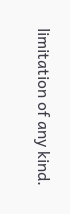limitation of any kind.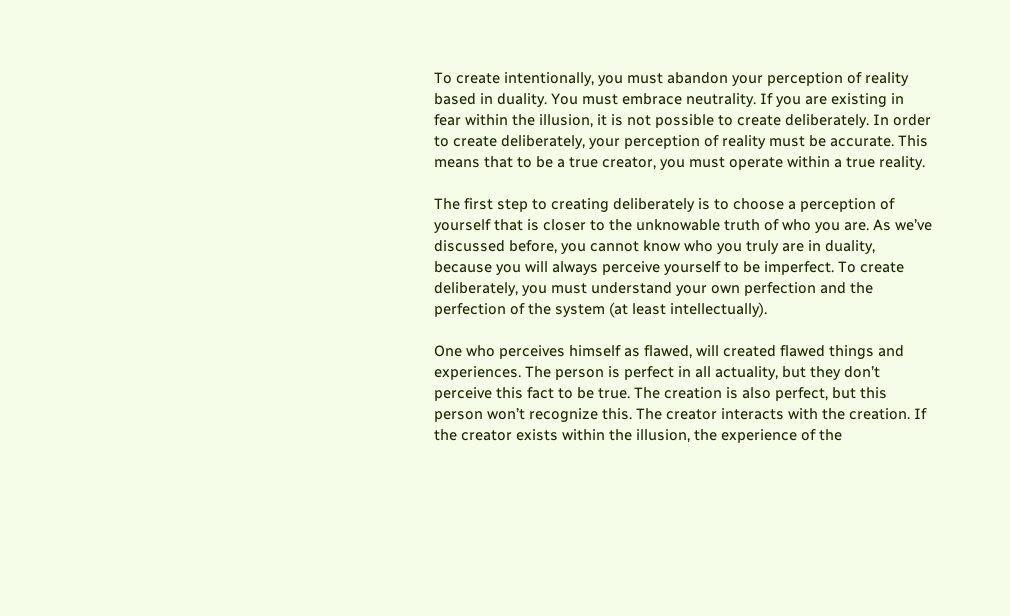To create intentionally, you must abandon your perception of reality based in duality. You must embrace neutrality. If you are existing in fear within the illusion, it is not possible to create deliberately. In order to create deliberately, your perception of reality must be accurate. This means that to be a true creator, you must operate within a true reality.

The first step to creating deliberately is to choose a perception of yourself that is closer to the unknowable truth of who you are. As we’ve discussed before, you cannot know who you truly are in duality, because you will always perceive yourself to be imperfect. To create deliberately, you must understand your own perfection and the perfection of the system (at least intellectually).

One who perceives himself as flawed, will created flawed things and experiences. The person is perfect in all actuality, but they don’t perceive this fact to be true. The creation is also perfect, but this person won’t recognize this. The creator interacts with the creation. If the creator exists within the illusion, the experience of the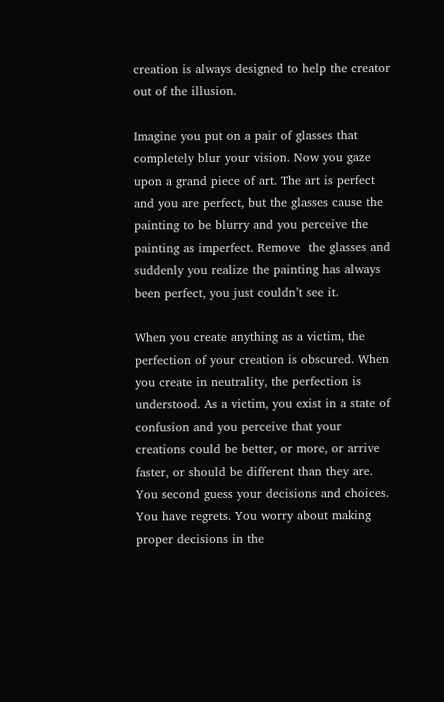creation is always designed to help the creator out of the illusion.

Imagine you put on a pair of glasses that completely blur your vision. Now you gaze upon a grand piece of art. The art is perfect and you are perfect, but the glasses cause the painting to be blurry and you perceive the painting as imperfect. Remove  the glasses and suddenly you realize the painting has always been perfect, you just couldn’t see it.

When you create anything as a victim, the perfection of your creation is obscured. When you create in neutrality, the perfection is understood. As a victim, you exist in a state of confusion and you perceive that your creations could be better, or more, or arrive faster, or should be different than they are. You second guess your decisions and choices. You have regrets. You worry about making proper decisions in the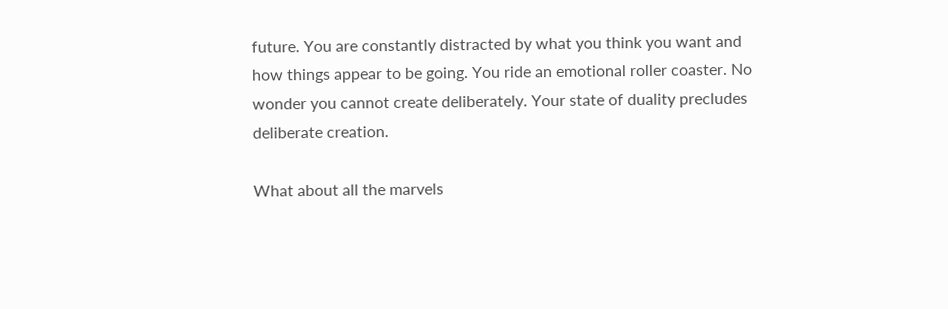future. You are constantly distracted by what you think you want and how things appear to be going. You ride an emotional roller coaster. No wonder you cannot create deliberately. Your state of duality precludes deliberate creation.

What about all the marvels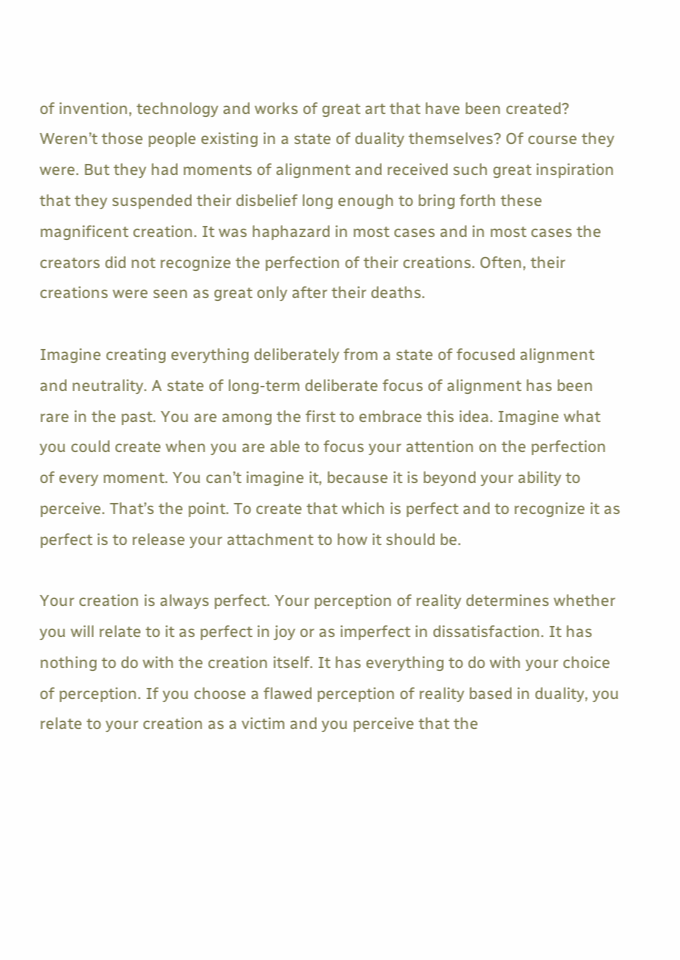of invention, technology and works of great art that have been created? Weren’t those people existing in a state of duality themselves? Of course they were. But they had moments of alignment and received such great inspiration that they suspended their disbelief long enough to bring forth these magnificent creation. It was haphazard in most cases and in most cases the creators did not recognize the perfection of their creations. Often, their creations were seen as great only after their deaths.

Imagine creating everything deliberately from a state of focused alignment and neutrality. A state of long-term deliberate focus of alignment has been rare in the past. You are among the first to embrace this idea. Imagine what you could create when you are able to focus your attention on the perfection of every moment. You can’t imagine it, because it is beyond your ability to perceive. That’s the point. To create that which is perfect and to recognize it as perfect is to release your attachment to how it should be.

Your creation is always perfect. Your perception of reality determines whether you will relate to it as perfect in joy or as imperfect in dissatisfaction. It has nothing to do with the creation itself. It has everything to do with your choice of perception. If you choose a flawed perception of reality based in duality, you relate to your creation as a victim and you perceive that the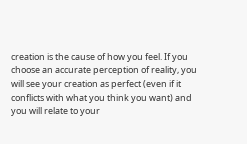creation is the cause of how you feel. If you choose an accurate perception of reality, you will see your creation as perfect (even if it conflicts with what you think you want) and you will relate to your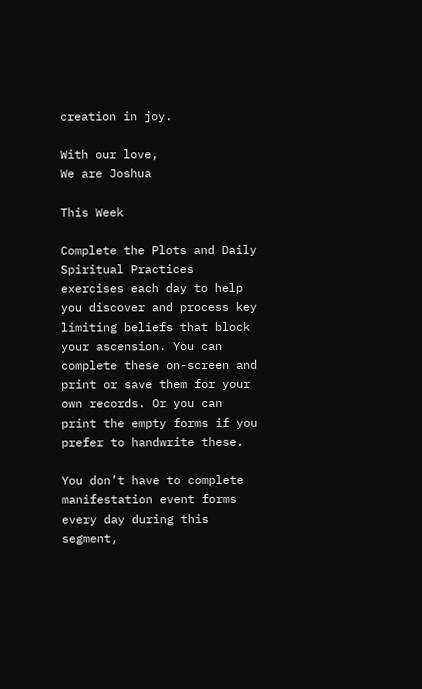creation in joy.

With our love,
We are Joshua

This Week

Complete the Plots and Daily Spiritual Practices exercises each day to help you discover and process key limiting beliefs that block your ascension. You can complete these on-screen and print or save them for your own records. Or you can print the empty forms if you prefer to handwrite these.

You don’t have to complete manifestation event forms every day during this segment,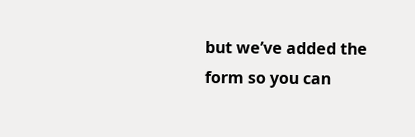but we’ve added the form so you can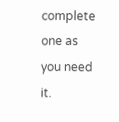complete one as you need it.